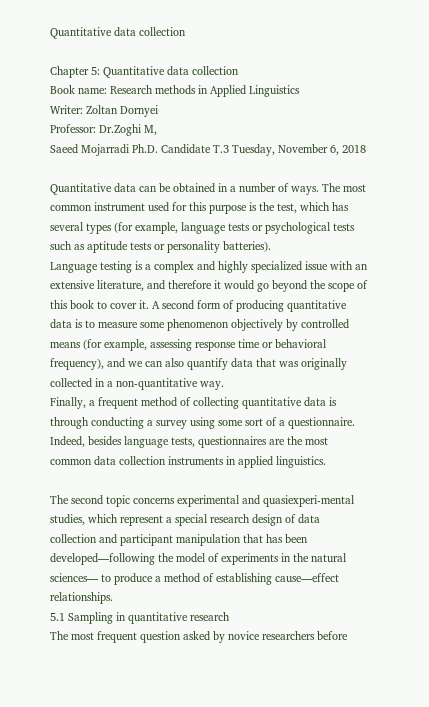Quantitative data collection

Chapter 5: Quantitative data collection
Book name: Research methods in Applied Linguistics
Writer: Zoltan Dornyei
Professor: Dr.Zoghi M,
Saeed Mojarradi Ph.D. Candidate T.3 Tuesday, November 6, 2018

Quantitative data can be obtained in a number of ways. The most common instrument used for this purpose is the test, which has several types (for example, language tests or psychological tests such as aptitude tests or personality batteries).
Language testing is a complex and highly specialized issue with an extensive literature, and therefore it would go beyond the scope of this book to cover it. A second form of producing quantitative data is to measure some phenomenon objectively by controlled means (for example, assessing response time or behavioral frequency), and we can also quantify data that was originally collected in a non-quantitative way.
Finally, a frequent method of collecting quantitative data is through conducting a survey using some sort of a questionnaire. Indeed, besides language tests, questionnaires are the most common data collection instruments in applied linguistics.

The second topic concerns experimental and quasiexperi-mental studies, which represent a special research design of data collection and participant manipulation that has been developed—following the model of experiments in the natural sciences— to produce a method of establishing cause—effect relationships.
5.1 Sampling in quantitative research
The most frequent question asked by novice researchers before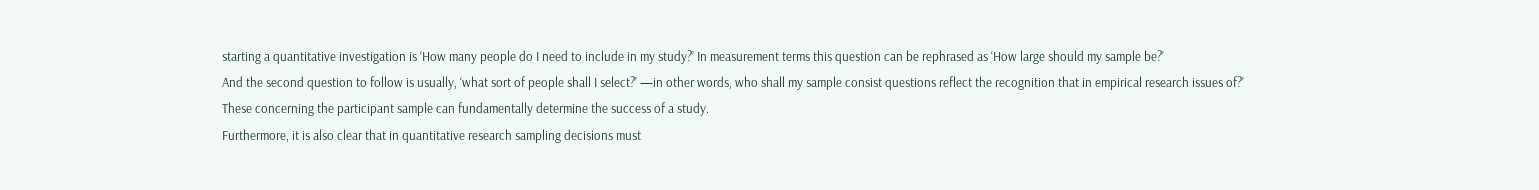starting a quantitative investigation is ‘How many people do I need to include in my study?’ In measurement terms this question can be rephrased as ‘How large should my sample be?’
And the second question to follow is usually, ‘what sort of people shall I select?’ —in other words, who shall my sample consist questions reflect the recognition that in empirical research issues of?’
These concerning the participant sample can fundamentally determine the success of a study.
Furthermore, it is also clear that in quantitative research sampling decisions must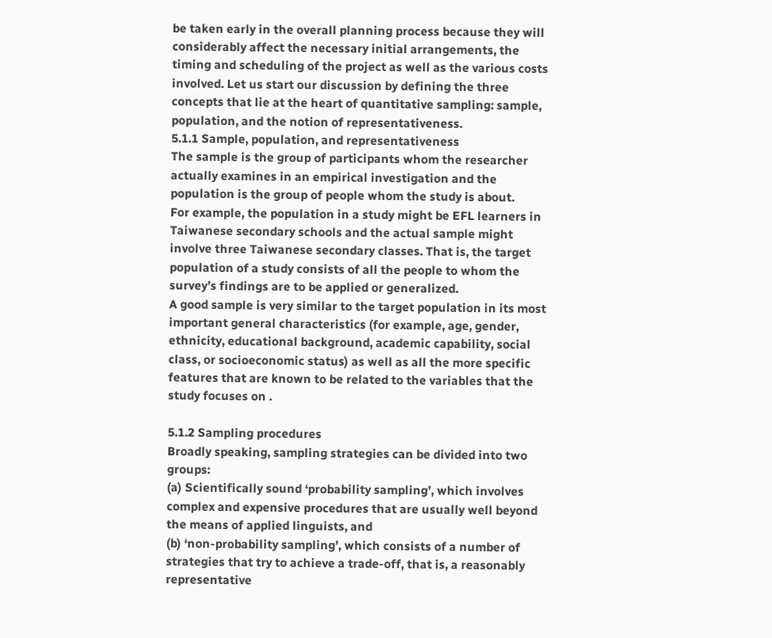be taken early in the overall planning process because they will considerably affect the necessary initial arrangements, the timing and scheduling of the project as well as the various costs involved. Let us start our discussion by defining the three concepts that lie at the heart of quantitative sampling: sample, population, and the notion of representativeness.
5.1.1 Sample, population, and representativeness
The sample is the group of participants whom the researcher actually examines in an empirical investigation and the population is the group of people whom the study is about.
For example, the population in a study might be EFL learners in Taiwanese secondary schools and the actual sample might involve three Taiwanese secondary classes. That is, the target population of a study consists of all the people to whom the survey’s findings are to be applied or generalized.
A good sample is very similar to the target population in its most important general characteristics (for example, age, gender, ethnicity, educational background, academic capability, social class, or socioeconomic status) as well as all the more specific features that are known to be related to the variables that the study focuses on .

5.1.2 Sampling procedures
Broadly speaking, sampling strategies can be divided into two groups:
(a) Scientifically sound ‘probability sampling’, which involves complex and expensive procedures that are usually well beyond the means of applied linguists, and
(b) ‘non-probability sampling’, which consists of a number of strategies that try to achieve a trade-off, that is, a reasonably representative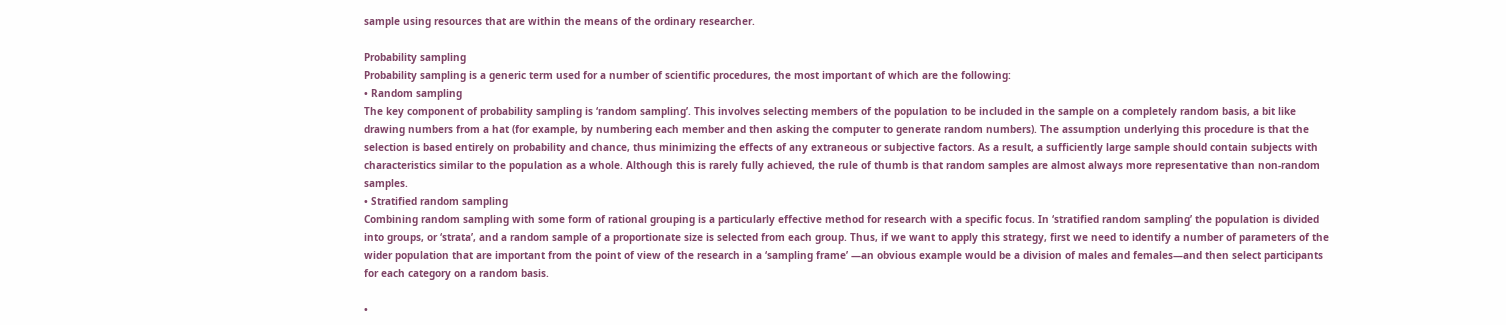sample using resources that are within the means of the ordinary researcher.

Probability sampling
Probability sampling is a generic term used for a number of scientific procedures, the most important of which are the following:
• Random sampling
The key component of probability sampling is ‘random sampling’. This involves selecting members of the population to be included in the sample on a completely random basis, a bit like drawing numbers from a hat (for example, by numbering each member and then asking the computer to generate random numbers). The assumption underlying this procedure is that the selection is based entirely on probability and chance, thus minimizing the effects of any extraneous or subjective factors. As a result, a sufficiently large sample should contain subjects with characteristics similar to the population as a whole. Although this is rarely fully achieved, the rule of thumb is that random samples are almost always more representative than non-random samples.
• Stratified random sampling
Combining random sampling with some form of rational grouping is a particularly effective method for research with a specific focus. In ‘stratified random sampling’ the population is divided into groups, or ‘strata’, and a random sample of a proportionate size is selected from each group. Thus, if we want to apply this strategy, first we need to identify a number of parameters of the wider population that are important from the point of view of the research in a ‘sampling frame’ —an obvious example would be a division of males and females—and then select participants for each category on a random basis.

•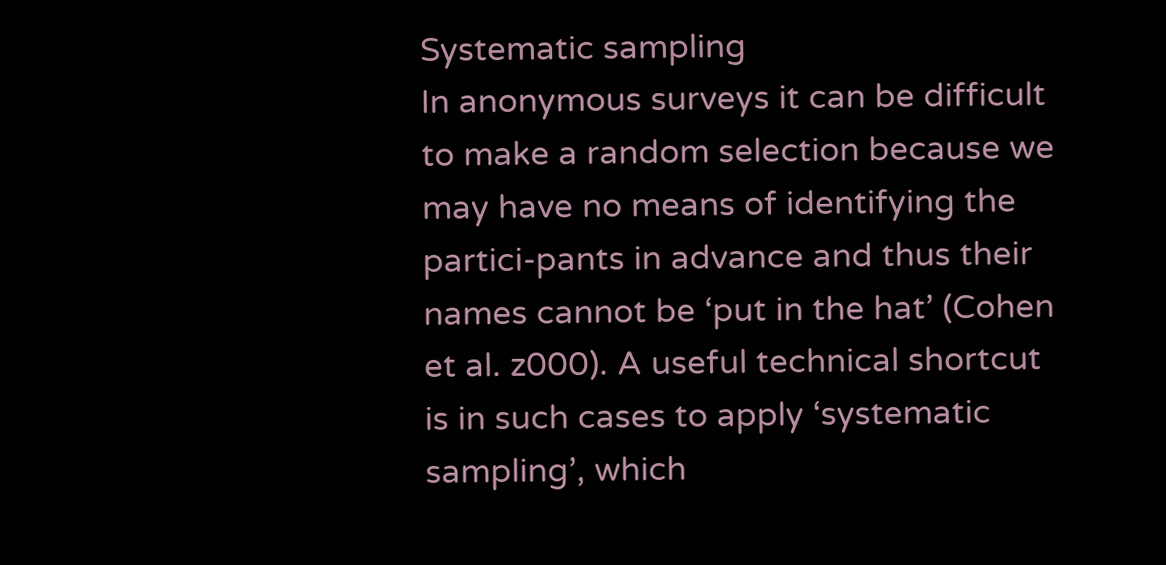Systematic sampling
In anonymous surveys it can be difficult to make a random selection because we may have no means of identifying the partici-pants in advance and thus their names cannot be ‘put in the hat’ (Cohen et al. z000). A useful technical shortcut is in such cases to apply ‘systematic sampling’, which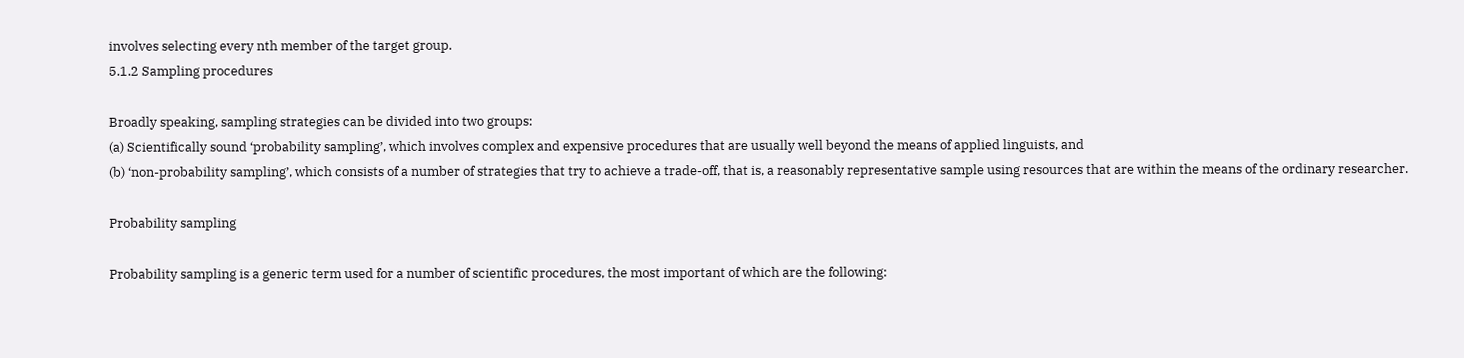involves selecting every nth member of the target group.
5.1.2 Sampling procedures

Broadly speaking, sampling strategies can be divided into two groups:
(a) Scientifically sound ‘probability sampling’, which involves complex and expensive procedures that are usually well beyond the means of applied linguists, and
(b) ‘non-probability sampling’, which consists of a number of strategies that try to achieve a trade-off, that is, a reasonably representative sample using resources that are within the means of the ordinary researcher.

Probability sampling

Probability sampling is a generic term used for a number of scientific procedures, the most important of which are the following: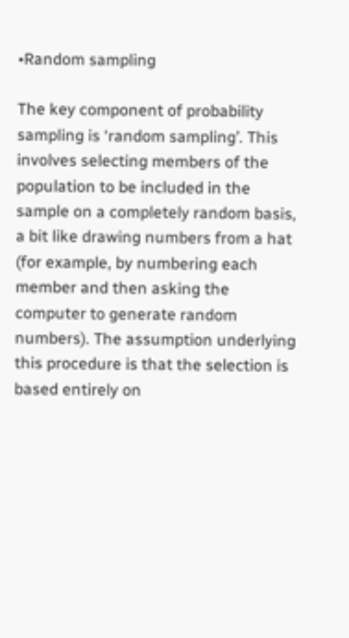•Random sampling

The key component of probability sampling is ‘random sampling’. This involves selecting members of the population to be included in the sample on a completely random basis, a bit like drawing numbers from a hat (for example, by numbering each member and then asking the computer to generate random numbers). The assumption underlying this procedure is that the selection is based entirely on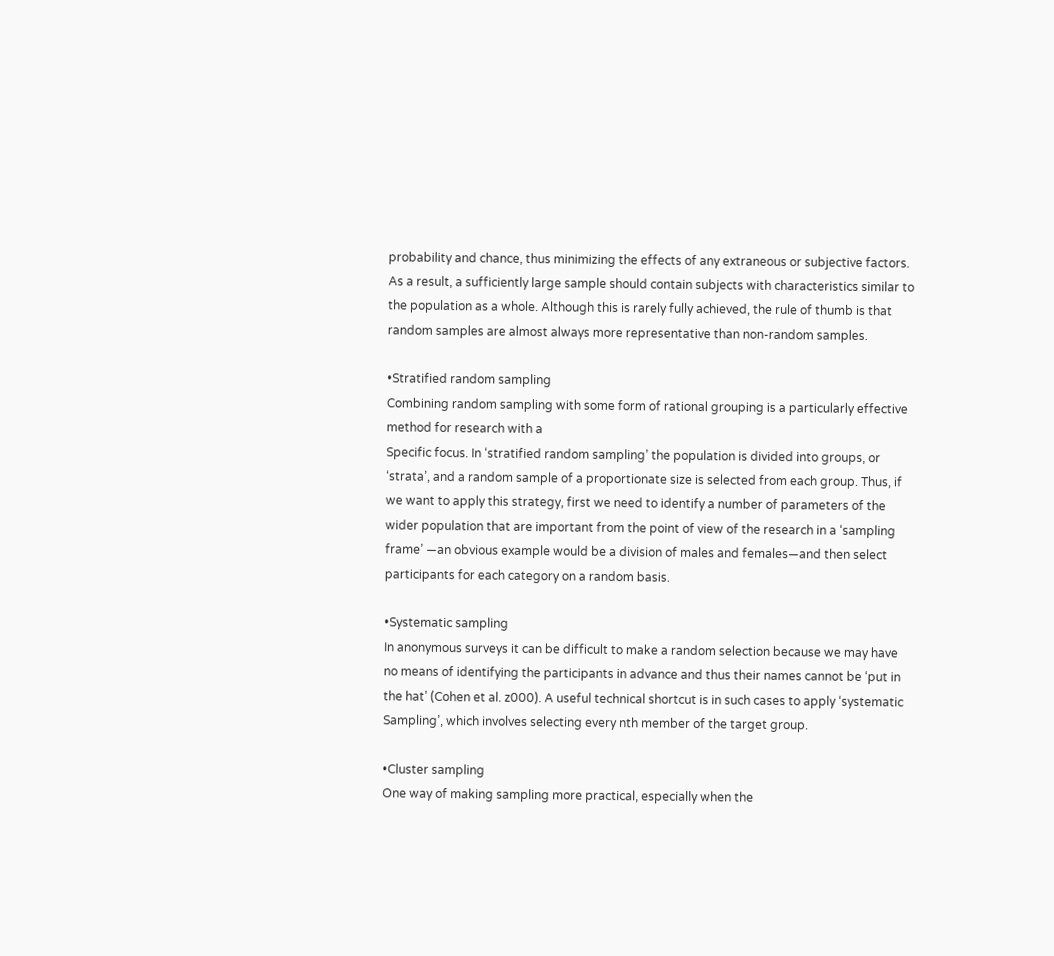probability and chance, thus minimizing the effects of any extraneous or subjective factors. As a result, a sufficiently large sample should contain subjects with characteristics similar to the population as a whole. Although this is rarely fully achieved, the rule of thumb is that random samples are almost always more representative than non-random samples.

•Stratified random sampling
Combining random sampling with some form of rational grouping is a particularly effective method for research with a
Specific focus. In ‘stratified random sampling’ the population is divided into groups, or ‘strata’, and a random sample of a proportionate size is selected from each group. Thus, if we want to apply this strategy, first we need to identify a number of parameters of the wider population that are important from the point of view of the research in a ‘sampling frame’ —an obvious example would be a division of males and females—and then select participants for each category on a random basis.

•Systematic sampling
In anonymous surveys it can be difficult to make a random selection because we may have no means of identifying the participants in advance and thus their names cannot be ‘put in the hat’ (Cohen et al. z000). A useful technical shortcut is in such cases to apply ‘systematic
Sampling’, which involves selecting every nth member of the target group.

•Cluster sampling
One way of making sampling more practical, especially when the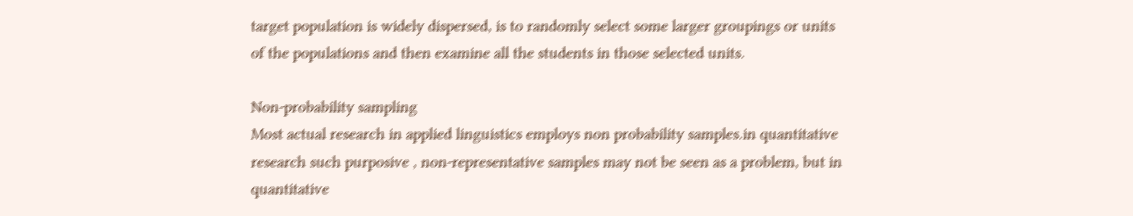target population is widely dispersed, is to randomly select some larger groupings or units of the populations and then examine all the students in those selected units.

Non-probability sampling
Most actual research in applied linguistics employs non probability samples.in quantitative research such purposive , non-representative samples may not be seen as a problem, but in quantitative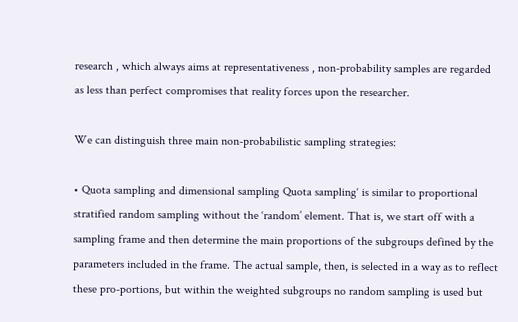research , which always aims at representativeness , non-probability samples are regarded as less than perfect compromises that reality forces upon the researcher.

We can distinguish three main non-probabilistic sampling strategies:

• Quota sampling and dimensional sampling Quota sampling‘ is similar to proportional stratified random sampling without the ‘random’ element. That is, we start off with a sampling frame and then determine the main proportions of the subgroups defined by the parameters included in the frame. The actual sample, then, is selected in a way as to reflect these pro-portions, but within the weighted subgroups no random sampling is used but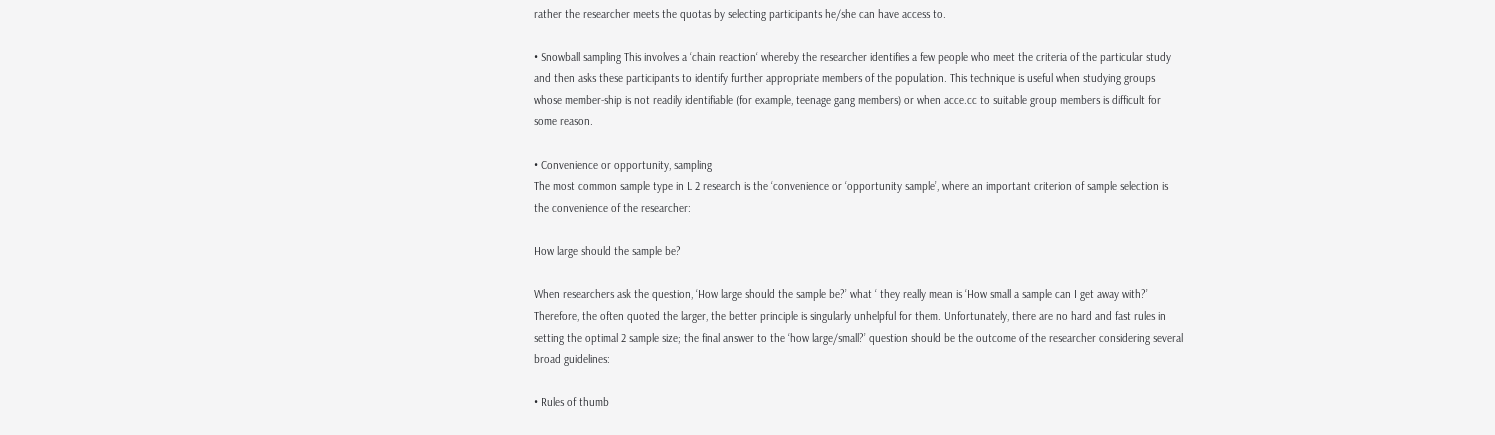rather the researcher meets the quotas by selecting participants he/she can have access to.

• Snowball sampling This involves a ‘chain reaction‘ whereby the researcher identifies a few people who meet the criteria of the particular study and then asks these participants to identify further appropriate members of the population. This technique is useful when studying groups whose member-ship is not readily identifiable (for example, teenage gang members) or when acce.cc to suitable group members is difficult for some reason.

• Convenience or opportunity, sampling
The most common sample type in L 2 research is the ‘convenience or ‘opportunity sample’, where an important criterion of sample selection is the convenience of the researcher:

How large should the sample be?

When researchers ask the question, ‘How large should the sample be?’ what ‘ they really mean is ‘How small a sample can I get away with?’ Therefore, the often quoted the larger, the better principle is singularly unhelpful for them. Unfortunately, there are no hard and fast rules in setting the optimal 2 sample size; the final answer to the ‘how large/small?’ question should be the outcome of the researcher considering several broad guidelines:

• Rules of thumb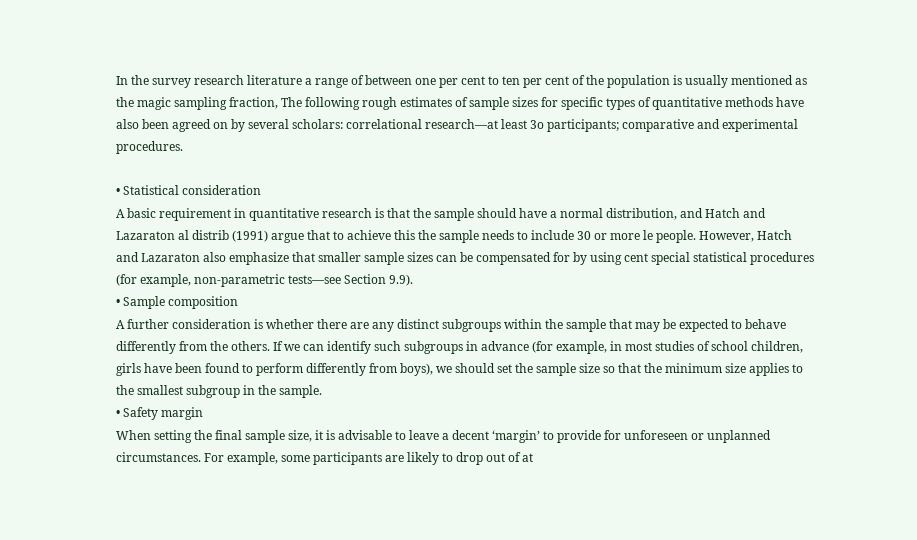In the survey research literature a range of between one per cent to ten per cent of the population is usually mentioned as the magic sampling fraction, The following rough estimates of sample sizes for specific types of quantitative methods have also been agreed on by several scholars: correlational research—at least 3o participants; comparative and experimental procedures.

• Statistical consideration
A basic requirement in quantitative research is that the sample should have a normal distribution, and Hatch and Lazaraton al distrib (1991) argue that to achieve this the sample needs to include 30 or more le people. However, Hatch and Lazaraton also emphasize that smaller sample sizes can be compensated for by using cent special statistical procedures (for example, non-parametric tests—see Section 9.9).
• Sample composition
A further consideration is whether there are any distinct subgroups within the sample that may be expected to behave differently from the others. If we can identify such subgroups in advance (for example, in most studies of school children, girls have been found to perform differently from boys), we should set the sample size so that the minimum size applies to the smallest subgroup in the sample.
• Safety margin
When setting the final sample size, it is advisable to leave a decent ‘margin’ to provide for unforeseen or unplanned circumstances. For example, some participants are likely to drop out of at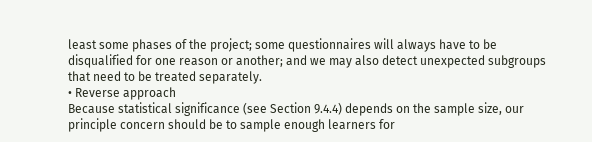least some phases of the project; some questionnaires will always have to be disqualified for one reason or another; and we may also detect unexpected subgroups that need to be treated separately.
• Reverse approach
Because statistical significance (see Section 9.4.4) depends on the sample size, our principle concern should be to sample enough learners for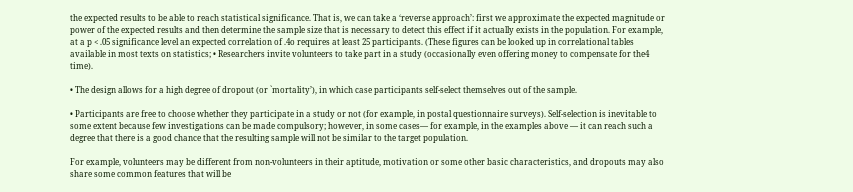the expected results to be able to reach statistical significance. That is, we can take a ‘reverse approach’: first we approximate the expected magnitude or power of the expected results and then determine the sample size that is necessary to detect this effect if it actually exists in the population. For example, at a p < .05 significance level an expected correlation of .4o requires at least 25 participants. (These figures can be looked up in correlational tables available in most texts on statistics; • Researchers invite volunteers to take part in a study (occasionally even offering money to compensate for the4 time).

• The design allows for a high degree of dropout (or `mortality’), in which case participants self-select themselves out of the sample.

• Participants are free to choose whether they participate in a study or not (for example, in postal questionnaire surveys). Self-selection is inevitable to some extent because few investigations can be made compulsory; however, in some cases— for example, in the examples above — it can reach such a degree that there is a good chance that the resulting sample will not be similar to the target population.

For example, volunteers may be different from non-volunteers in their aptitude, motivation or some other basic characteristics, and dropouts may also share some common features that will be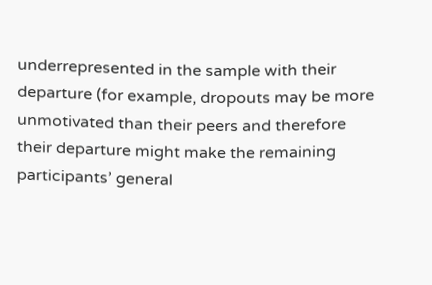underrepresented in the sample with their departure (for example, dropouts may be more unmotivated than their peers and therefore their departure might make the remaining participants’ general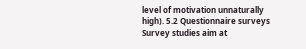level of motivation unnaturally high). 5.2 Questionnaire surveys Survey studies aim at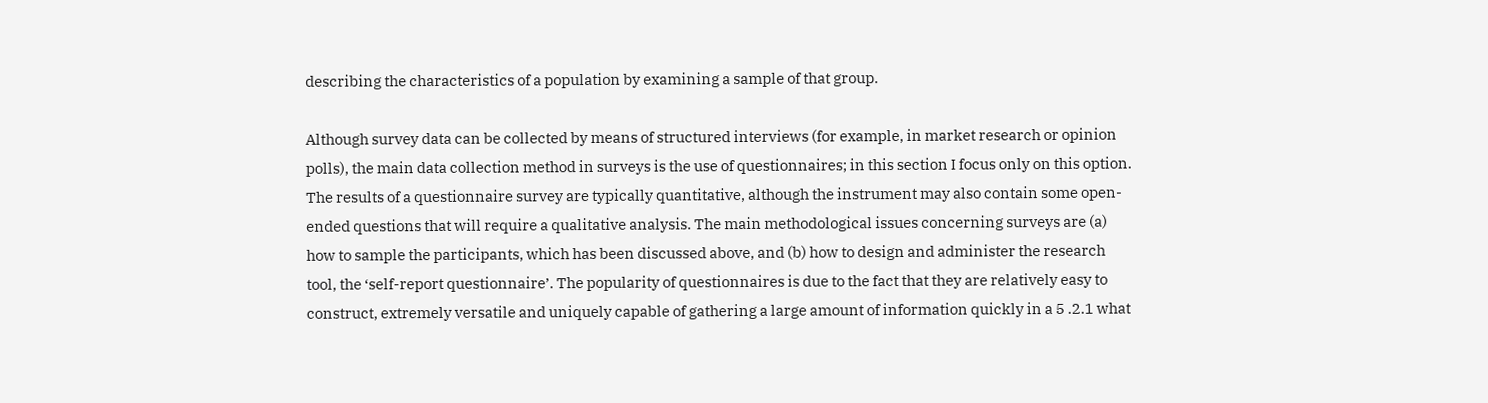describing the characteristics of a population by examining a sample of that group.

Although survey data can be collected by means of structured interviews (for example, in market research or opinion polls), the main data collection method in surveys is the use of questionnaires; in this section I focus only on this option. The results of a questionnaire survey are typically quantitative, although the instrument may also contain some open-ended questions that will require a qualitative analysis. The main methodological issues concerning surveys are (a) how to sample the participants, which has been discussed above, and (b) how to design and administer the research tool, the ‘self-report questionnaire’. The popularity of questionnaires is due to the fact that they are relatively easy to construct, extremely versatile and uniquely capable of gathering a large amount of information quickly in a 5 .2.1 what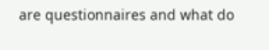are questionnaires and what do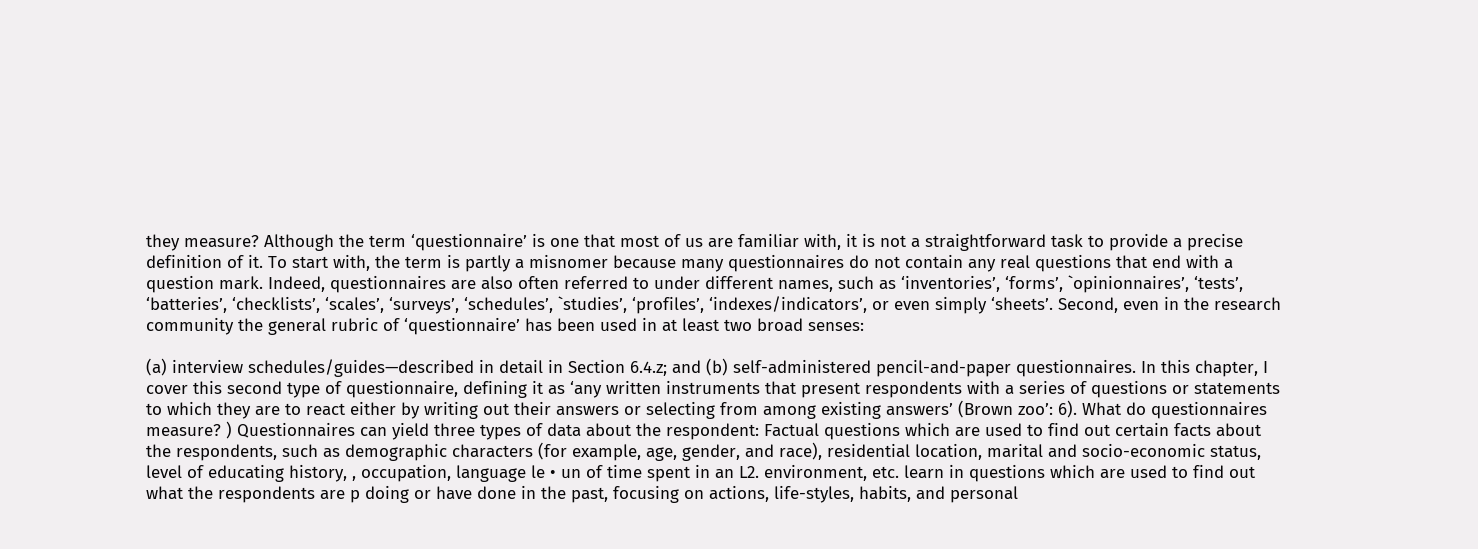they measure? Although the term ‘questionnaire’ is one that most of us are familiar with, it is not a straightforward task to provide a precise definition of it. To start with, the term is partly a misnomer because many questionnaires do not contain any real questions that end with a question mark. Indeed, questionnaires are also often referred to under different names, such as ‘inventories’, ‘forms’, `opinionnaires’, ‘tests’, ‘batteries’, ‘checklists’, ‘scales’, ‘surveys’, ‘schedules’, `studies’, ‘profiles’, ‘indexes/indicators’, or even simply ‘sheets’. Second, even in the research community the general rubric of ‘questionnaire’ has been used in at least two broad senses:

(a) interview schedules/guides—described in detail in Section 6.4.z; and (b) self-administered pencil-and-paper questionnaires. In this chapter, I cover this second type of questionnaire, defining it as ‘any written instruments that present respondents with a series of questions or statements to which they are to react either by writing out their answers or selecting from among existing answers’ (Brown zoo’: 6). What do questionnaires measure? ) Questionnaires can yield three types of data about the respondent: Factual questions which are used to find out certain facts about the respondents, such as demographic characters (for example, age, gender, and race), residential location, marital and socio-economic status, level of educating history, , occupation, language le • un of time spent in an L2. environment, etc. learn in questions which are used to find out what the respondents are p doing or have done in the past, focusing on actions, life-styles, habits, and personal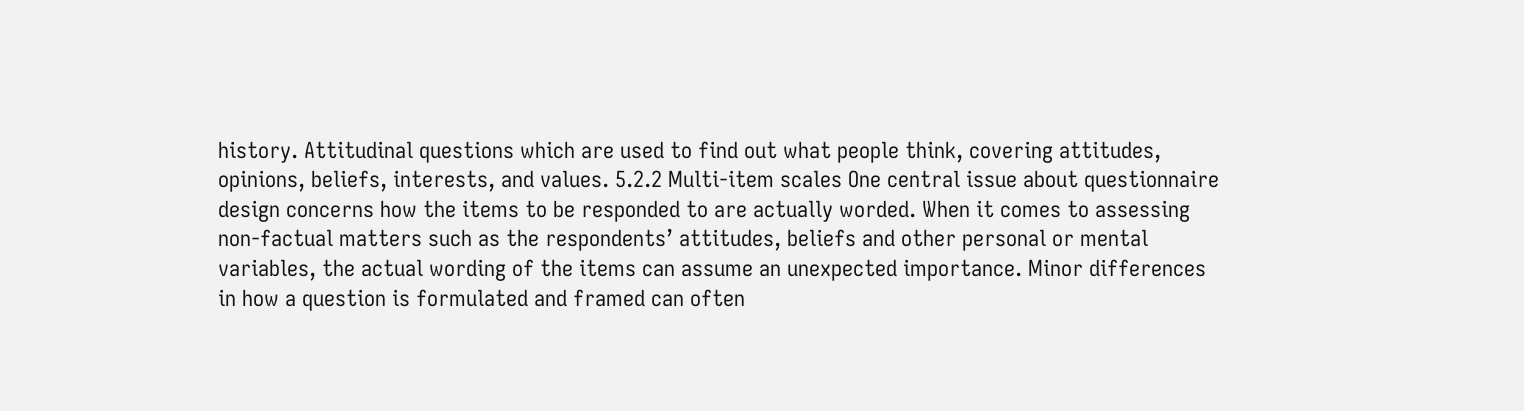history. Attitudinal questions which are used to find out what people think, covering attitudes, opinions, beliefs, interests, and values. 5.2.2 Multi-item scales One central issue about questionnaire design concerns how the items to be responded to are actually worded. When it comes to assessing non-factual matters such as the respondents’ attitudes, beliefs and other personal or mental variables, the actual wording of the items can assume an unexpected importance. Minor differences in how a question is formulated and framed can often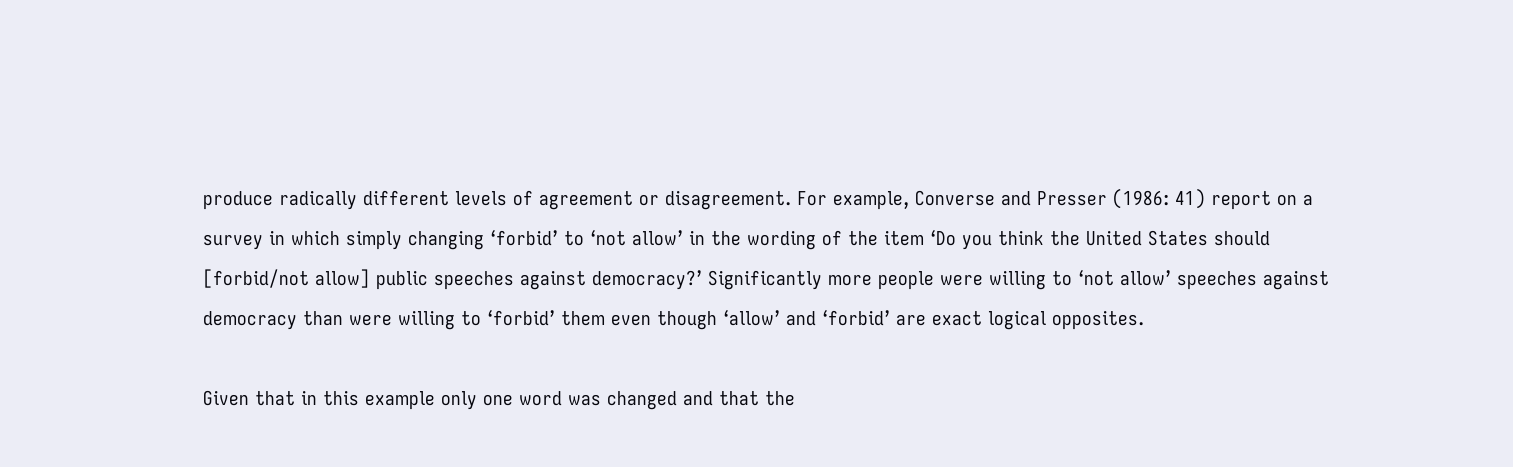produce radically different levels of agreement or disagreement. For example, Converse and Presser (1986: 41) report on a survey in which simply changing ‘forbid’ to ‘not allow’ in the wording of the item ‘Do you think the United States should [forbid/not allow] public speeches against democracy?’ Significantly more people were willing to ‘not allow’ speeches against democracy than were willing to ‘forbid’ them even though ‘allow’ and ‘forbid’ are exact logical opposites.

Given that in this example only one word was changed and that the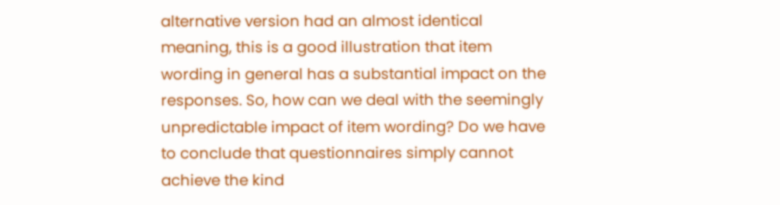alternative version had an almost identical meaning, this is a good illustration that item wording in general has a substantial impact on the responses. So, how can we deal with the seemingly unpredictable impact of item wording? Do we have to conclude that questionnaires simply cannot achieve the kind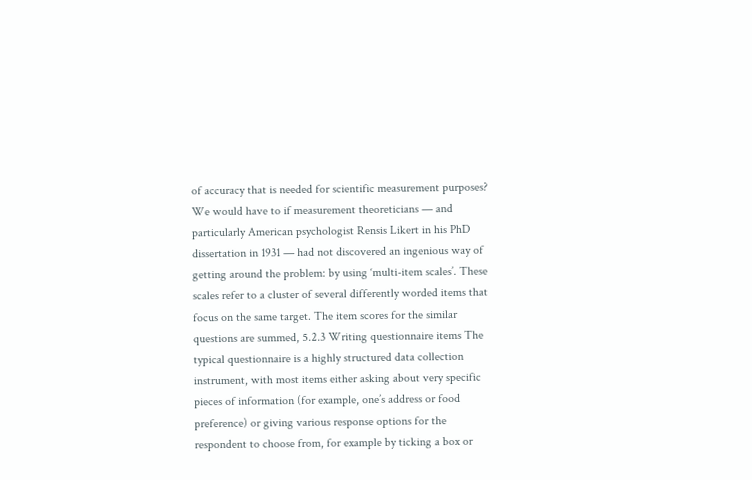of accuracy that is needed for scientific measurement purposes? We would have to if measurement theoreticians — and particularly American psychologist Rensis Likert in his PhD dissertation in 1931 — had not discovered an ingenious way of getting around the problem: by using ‘multi-item scales’. These scales refer to a cluster of several differently worded items that focus on the same target. The item scores for the similar questions are summed, 5.2.3 Writing questionnaire items The typical questionnaire is a highly structured data collection instrument, with most items either asking about very specific pieces of information (for example, one’s address or food preference) or giving various response options for the respondent to choose from, for example by ticking a box or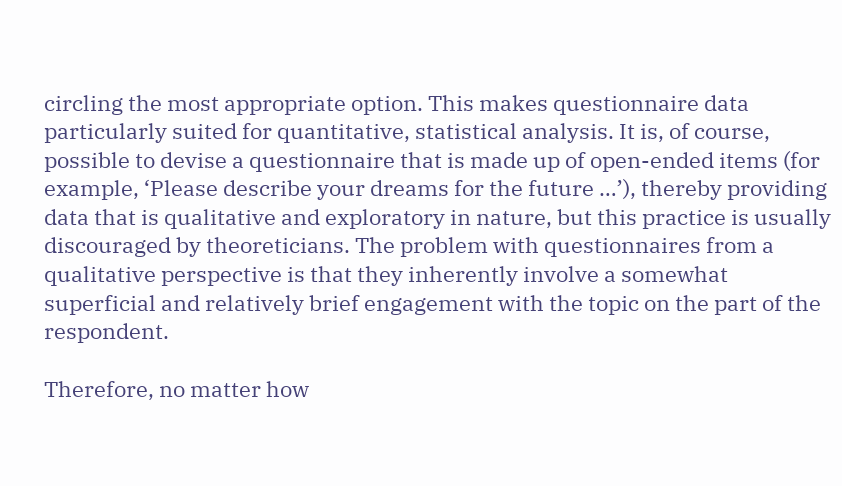circling the most appropriate option. This makes questionnaire data particularly suited for quantitative, statistical analysis. It is, of course, possible to devise a questionnaire that is made up of open-ended items (for example, ‘Please describe your dreams for the future …’), thereby providing data that is qualitative and exploratory in nature, but this practice is usually discouraged by theoreticians. The problem with questionnaires from a qualitative perspective is that they inherently involve a somewhat superficial and relatively brief engagement with the topic on the part of the respondent.

Therefore, no matter how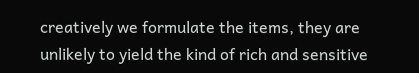creatively we formulate the items, they are unlikely to yield the kind of rich and sensitive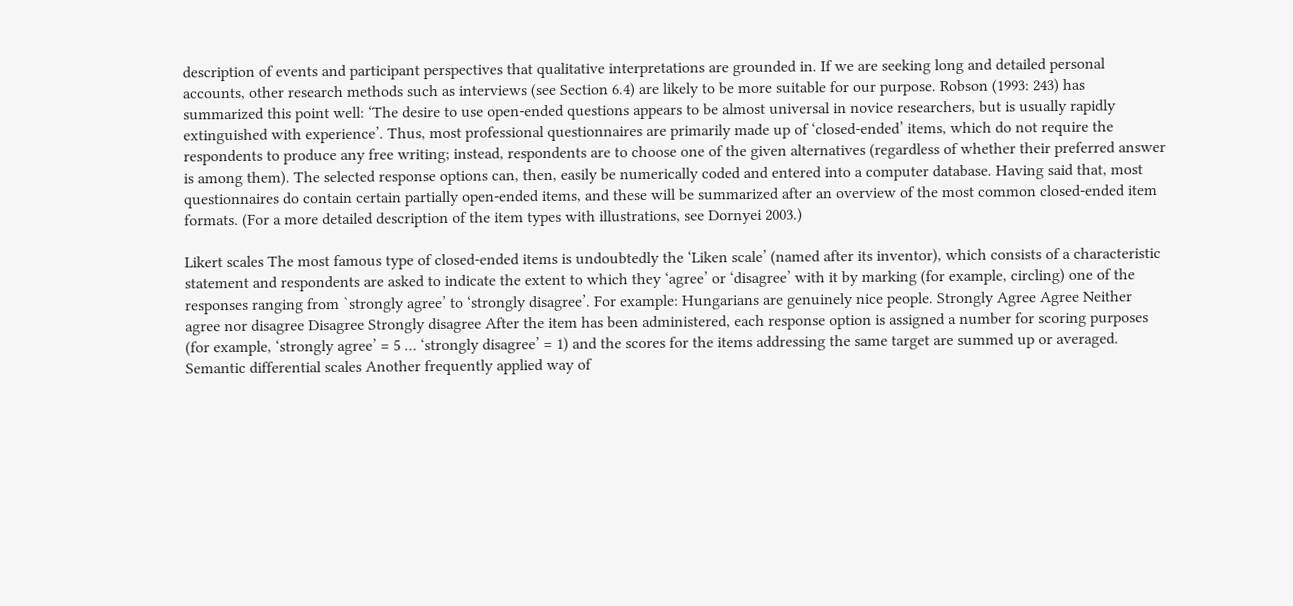description of events and participant perspectives that qualitative interpretations are grounded in. If we are seeking long and detailed personal accounts, other research methods such as interviews (see Section 6.4) are likely to be more suitable for our purpose. Robson (1993: 243) has summarized this point well: ‘The desire to use open-ended questions appears to be almost universal in novice researchers, but is usually rapidly extinguished with experience’. Thus, most professional questionnaires are primarily made up of ‘closed-ended’ items, which do not require the respondents to produce any free writing; instead, respondents are to choose one of the given alternatives (regardless of whether their preferred answer is among them). The selected response options can, then, easily be numerically coded and entered into a computer database. Having said that, most questionnaires do contain certain partially open-ended items, and these will be summarized after an overview of the most common closed-ended item formats. (For a more detailed description of the item types with illustrations, see Dornyei 2003.)

Likert scales The most famous type of closed-ended items is undoubtedly the ‘Liken scale’ (named after its inventor), which consists of a characteristic statement and respondents are asked to indicate the extent to which they ‘agree’ or ‘disagree’ with it by marking (for example, circling) one of the responses ranging from `strongly agree’ to ‘strongly disagree’. For example: Hungarians are genuinely nice people. Strongly Agree Agree Neither agree nor disagree Disagree Strongly disagree After the item has been administered, each response option is assigned a number for scoring purposes (for example, ‘strongly agree’ = 5 … ‘strongly disagree’ = 1) and the scores for the items addressing the same target are summed up or averaged. Semantic differential scales Another frequently applied way of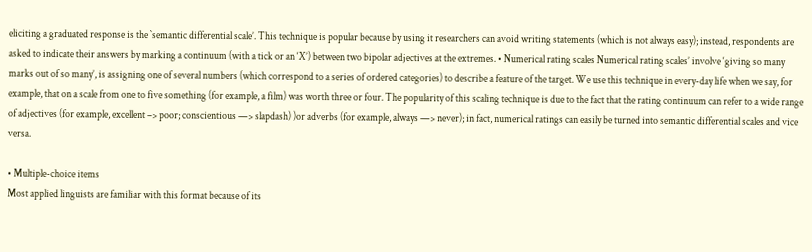eliciting a graduated response is the `semantic differential scale’. This technique is popular because by using it researchers can avoid writing statements (which is not always easy); instead, respondents are asked to indicate their answers by marking a continuum (with a tick or an ‘X’) between two bipolar adjectives at the extremes. • Numerical rating scales Numerical rating scales’ involve ‘giving so many marks out of so many’, is assigning one of several numbers (which correspond to a series of ordered categories) to describe a feature of the target. We use this technique in every-day life when we say, for example, that on a scale from one to five something (for example, a film) was worth three or four. The popularity of this scaling technique is due to the fact that the rating continuum can refer to a wide range of adjectives (for example, excellent –> poor; conscientious —> slapdash) )or adverbs (for example, always —> never); in fact, numerical ratings can easily be turned into semantic differential scales and vice versa.

• Multiple-choice items
Most applied linguists are familiar with this format because of its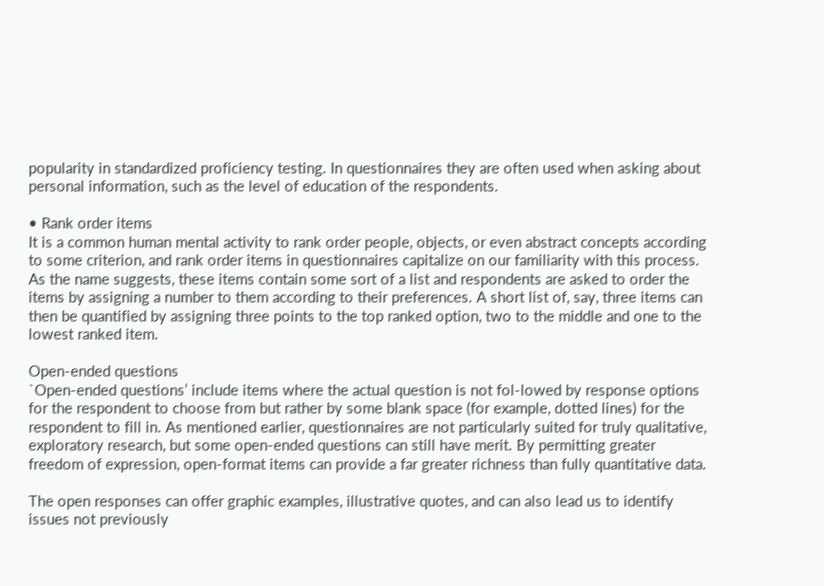popularity in standardized proficiency testing. In questionnaires they are often used when asking about personal information, such as the level of education of the respondents.

• Rank order items
It is a common human mental activity to rank order people, objects, or even abstract concepts according to some criterion, and rank order items in questionnaires capitalize on our familiarity with this process. As the name suggests, these items contain some sort of a list and respondents are asked to order the items by assigning a number to them according to their preferences. A short list of, say, three items can then be quantified by assigning three points to the top ranked option, two to the middle and one to the lowest ranked item.

Open-ended questions
`Open-ended questions’ include items where the actual question is not fol-lowed by response options for the respondent to choose from but rather by some blank space (for example, dotted lines) for the respondent to fill in. As mentioned earlier, questionnaires are not particularly suited for truly qualitative, exploratory research, but some open-ended questions can still have merit. By permitting greater freedom of expression, open-format items can provide a far greater richness than fully quantitative data.

The open responses can offer graphic examples, illustrative quotes, and can also lead us to identify issues not previously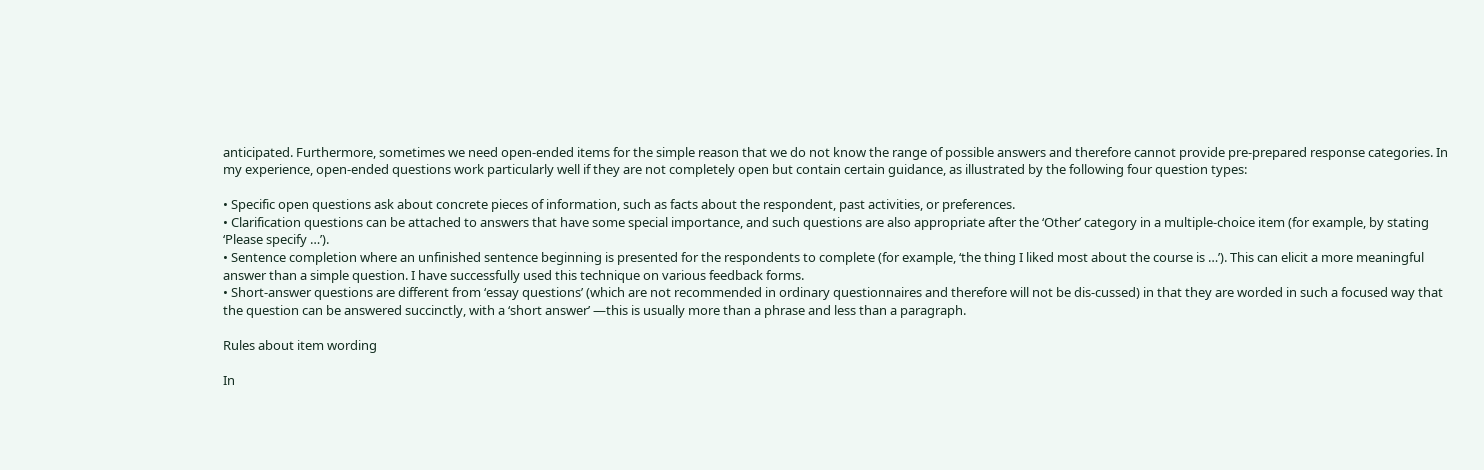anticipated. Furthermore, sometimes we need open-ended items for the simple reason that we do not know the range of possible answers and therefore cannot provide pre-prepared response categories. In my experience, open-ended questions work particularly well if they are not completely open but contain certain guidance, as illustrated by the following four question types:

• Specific open questions ask about concrete pieces of information, such as facts about the respondent, past activities, or preferences.
• Clarification questions can be attached to answers that have some special importance, and such questions are also appropriate after the ‘Other’ category in a multiple-choice item (for example, by stating ‘Please specify …’).
• Sentence completion where an unfinished sentence beginning is presented for the respondents to complete (for example, ‘the thing I liked most about the course is …’). This can elicit a more meaningful answer than a simple question. I have successfully used this technique on various feedback forms.
• Short-answer questions are different from ‘essay questions’ (which are not recommended in ordinary questionnaires and therefore will not be dis-cussed) in that they are worded in such a focused way that the question can be answered succinctly, with a ‘short answer’ —this is usually more than a phrase and less than a paragraph.

Rules about item wording

In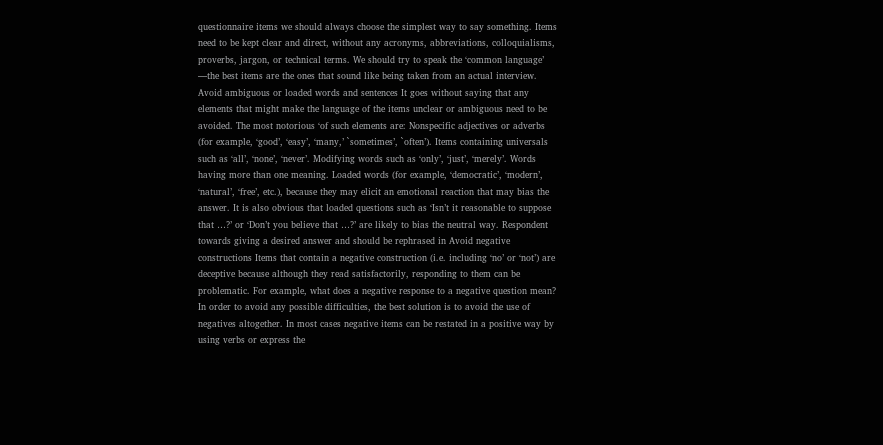questionnaire items we should always choose the simplest way to say something. Items need to be kept clear and direct, without any acronyms, abbreviations, colloquialisms, proverbs, jargon, or technical terms. We should try to speak the ‘common language’ —the best items are the ones that sound like being taken from an actual interview. Avoid ambiguous or loaded words and sentences It goes without saying that any elements that might make the language of the items unclear or ambiguous need to be avoided. The most notorious ‘of such elements are: Nonspecific adjectives or adverbs (for example, ‘good’, ‘easy’, ‘many,’ `sometimes’, `often’). Items containing universals such as ‘all’, ‘none’, ‘never’. Modifying words such as ‘only’, ‘just’, ‘merely’. Words having more than one meaning. Loaded words (for example, ‘democratic’, ‘modern’, ‘natural’, ‘free’, etc.), because they may elicit an emotional reaction that may bias the answer. It is also obvious that loaded questions such as ‘Isn’t it reasonable to suppose that …?’ or ‘Don’t you believe that …?’ are likely to bias the neutral way. Respondent towards giving a desired answer and should be rephrased in Avoid negative constructions Items that contain a negative construction (i.e. including ‘no’ or ‘not’) are deceptive because although they read satisfactorily, responding to them can be problematic. For example, what does a negative response to a negative question mean? In order to avoid any possible difficulties, the best solution is to avoid the use of negatives altogether. In most cases negative items can be restated in a positive way by using verbs or express the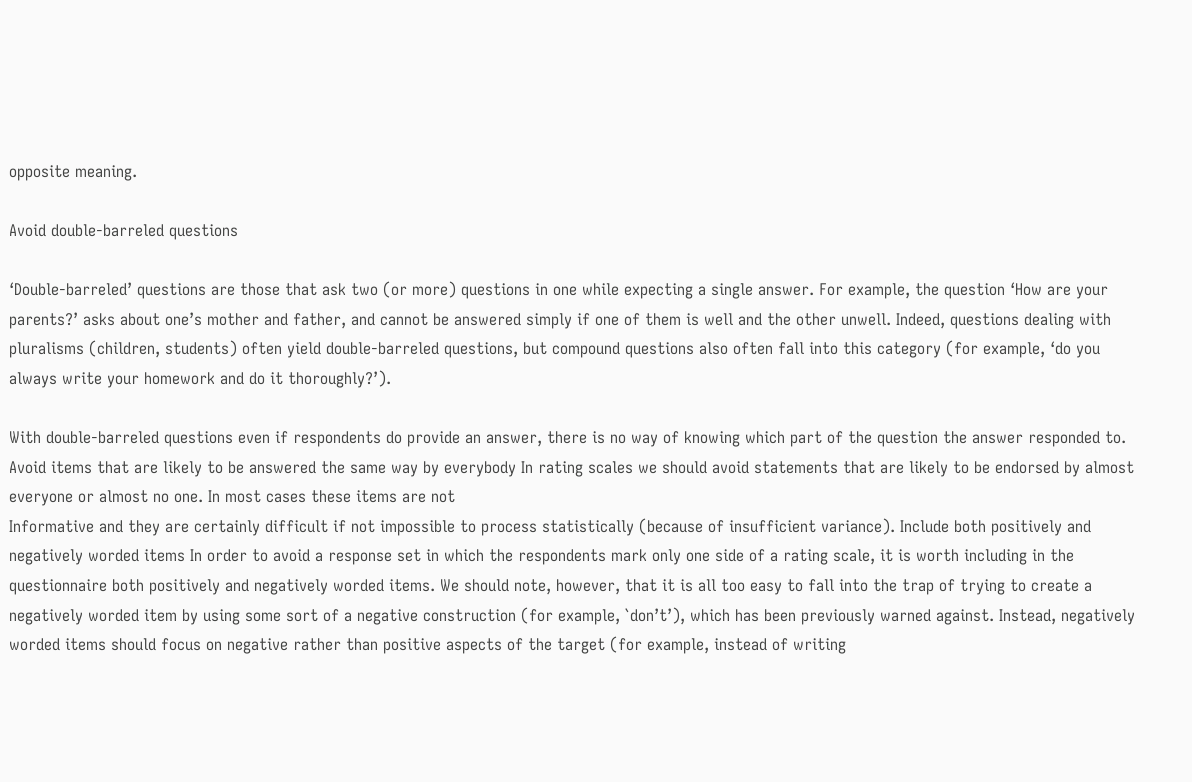opposite meaning.

Avoid double-barreled questions

‘Double-barreled’ questions are those that ask two (or more) questions in one while expecting a single answer. For example, the question ‘How are your parents?’ asks about one’s mother and father, and cannot be answered simply if one of them is well and the other unwell. Indeed, questions dealing with pluralisms (children, students) often yield double-barreled questions, but compound questions also often fall into this category (for example, ‘do you always write your homework and do it thoroughly?’).

With double-barreled questions even if respondents do provide an answer, there is no way of knowing which part of the question the answer responded to. Avoid items that are likely to be answered the same way by everybody In rating scales we should avoid statements that are likely to be endorsed by almost everyone or almost no one. In most cases these items are not
Informative and they are certainly difficult if not impossible to process statistically (because of insufficient variance). Include both positively and negatively worded items In order to avoid a response set in which the respondents mark only one side of a rating scale, it is worth including in the questionnaire both positively and negatively worded items. We should note, however, that it is all too easy to fall into the trap of trying to create a negatively worded item by using some sort of a negative construction (for example, `don’t’), which has been previously warned against. Instead, negatively worded items should focus on negative rather than positive aspects of the target (for example, instead of writing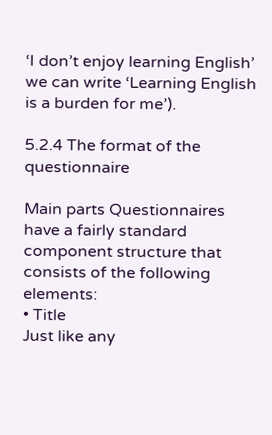‘I don’t enjoy learning English’ we can write ‘Learning English is a burden for me’).

5.2.4 The format of the questionnaire

Main parts Questionnaires have a fairly standard component structure that consists of the following elements:
• Title
Just like any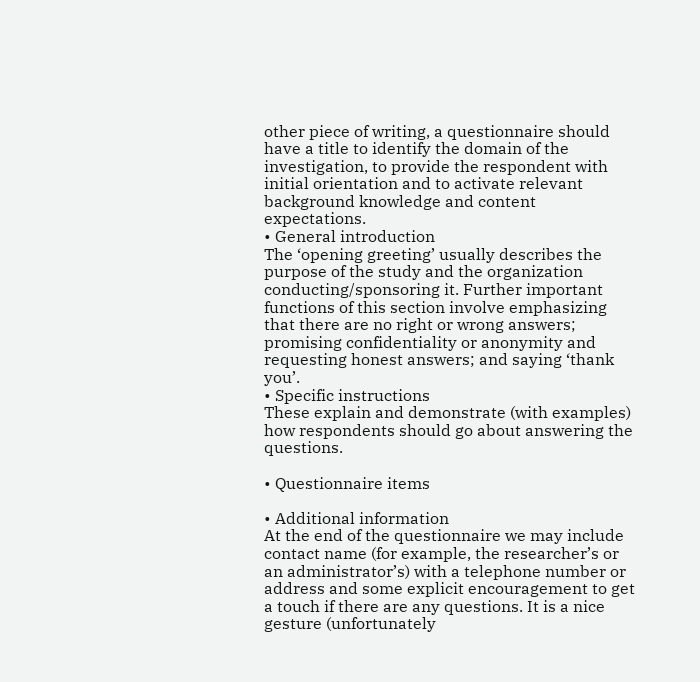other piece of writing, a questionnaire should have a title to identify the domain of the investigation, to provide the respondent with initial orientation and to activate relevant background knowledge and content expectations.
• General introduction
The ‘opening greeting’ usually describes the purpose of the study and the organization conducting/sponsoring it. Further important functions of this section involve emphasizing that there are no right or wrong answers; promising confidentiality or anonymity and requesting honest answers; and saying ‘thank you’.
• Specific instructions
These explain and demonstrate (with examples) how respondents should go about answering the questions.

• Questionnaire items

• Additional information
At the end of the questionnaire we may include contact name (for example, the researcher’s or an administrator’s) with a telephone number or address and some explicit encouragement to get a touch if there are any questions. It is a nice gesture (unfortunately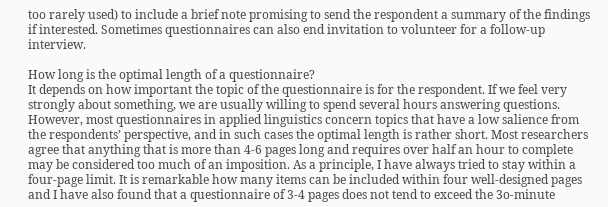too rarely used) to include a brief note promising to send the respondent a summary of the findings if interested. Sometimes questionnaires can also end invitation to volunteer for a follow-up interview.

How long is the optimal length of a questionnaire?
It depends on how important the topic of the questionnaire is for the respondent. If we feel very strongly about something, we are usually willing to spend several hours answering questions. However, most questionnaires in applied linguistics concern topics that have a low salience from the respondents’ perspective, and in such cases the optimal length is rather short. Most researchers agree that anything that is more than 4-6 pages long and requires over half an hour to complete may be considered too much of an imposition. As a principle, I have always tried to stay within a four-page limit. It is remarkable how many items can be included within four well-designed pages and I have also found that a questionnaire of 3-4 pages does not tend to exceed the 3o-minute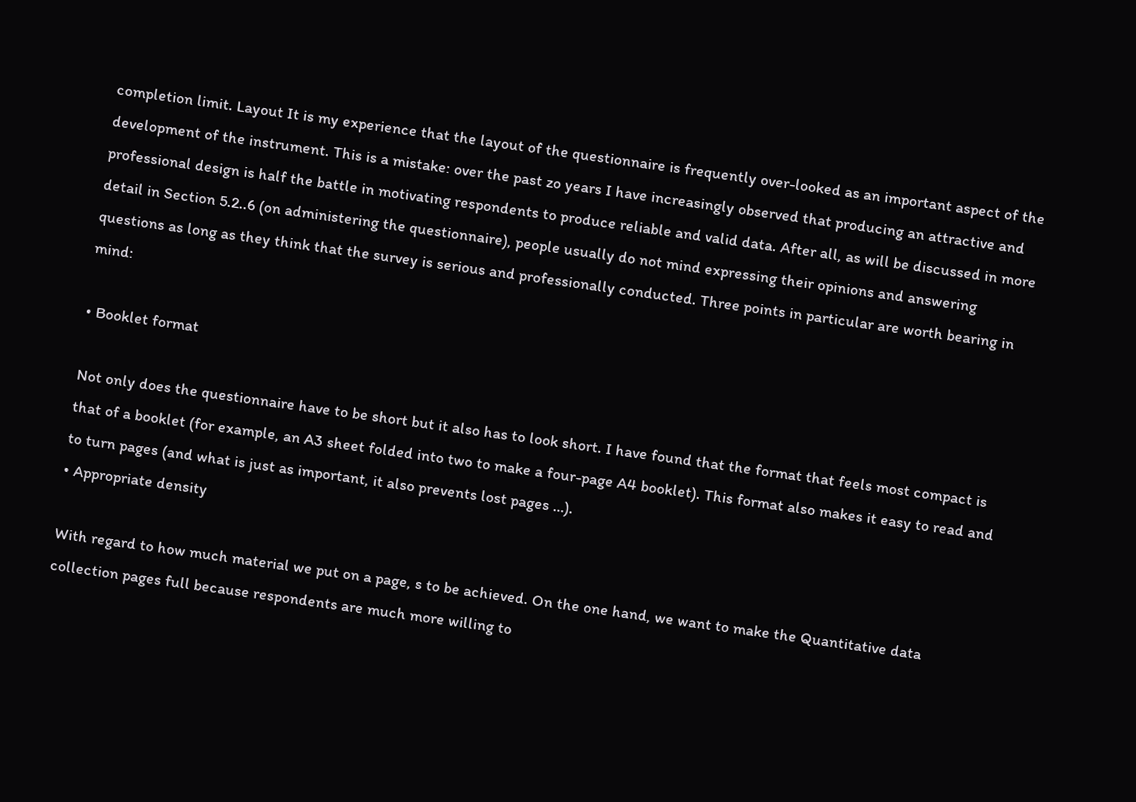completion limit. Layout It is my experience that the layout of the questionnaire is frequently over-looked as an important aspect of the development of the instrument. This is a mistake: over the past zo years I have increasingly observed that producing an attractive and professional design is half the battle in motivating respondents to produce reliable and valid data. After all, as will be discussed in more detail in Section 5.2..6 (on administering the questionnaire), people usually do not mind expressing their opinions and answering questions as long as they think that the survey is serious and professionally conducted. Three points in particular are worth bearing in mind:

• Booklet format

Not only does the questionnaire have to be short but it also has to look short. I have found that the format that feels most compact is that of a booklet (for example, an A3 sheet folded into two to make a four-page A4 booklet). This format also makes it easy to read and to turn pages (and what is just as important, it also prevents lost pages …).
• Appropriate density

With regard to how much material we put on a page, s to be achieved. On the one hand, we want to make the Quantitative data collection pages full because respondents are much more willing to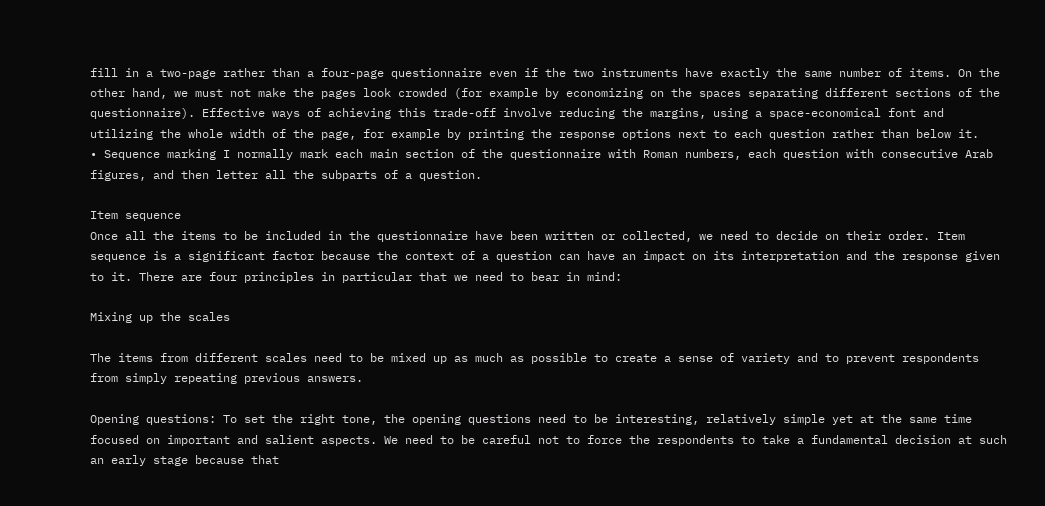fill in a two-page rather than a four-page questionnaire even if the two instruments have exactly the same number of items. On the other hand, we must not make the pages look crowded (for example by economizing on the spaces separating different sections of the questionnaire). Effective ways of achieving this trade-off involve reducing the margins, using a space-economical font and utilizing the whole width of the page, for example by printing the response options next to each question rather than below it.
• Sequence marking I normally mark each main section of the questionnaire with Roman numbers, each question with consecutive Arab figures, and then letter all the subparts of a question.

Item sequence
Once all the items to be included in the questionnaire have been written or collected, we need to decide on their order. Item sequence is a significant factor because the context of a question can have an impact on its interpretation and the response given to it. There are four principles in particular that we need to bear in mind:

Mixing up the scales

The items from different scales need to be mixed up as much as possible to create a sense of variety and to prevent respondents from simply repeating previous answers.

Opening questions: To set the right tone, the opening questions need to be interesting, relatively simple yet at the same time focused on important and salient aspects. We need to be careful not to force the respondents to take a fundamental decision at such an early stage because that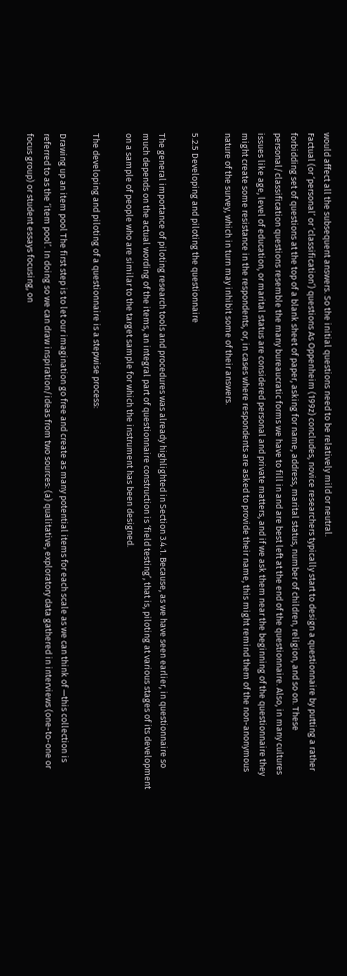would affect all the subsequent answers. So the initial questions need to be relatively mild or neutral.
Factual (or ‘personal’ or ‘classification’) questions As Oppenheim (199z) concludes, novice researchers typically start to design a questionnaire by putting a rather forbidding set of questions at the top of a blank sheet of paper, asking for name, address, marital status, number of children, religion, and so on. These personal/classification questions resemble the many bureaucratic forms we have to fill in and are best left at the end of the questionnaire. Also, in many cultures issues like age, level of education, or marital status are considered personal and private matters, and if we ask them near the beginning of the questionnaire they might create some resistance in the respondents, or, in cases where respondents are asked to provide their name, this might remind them of the non-anonymous nature of the survey, which in turn may inhibit some of their answers.

5.2.5 Developing and piloting the questionnaire

The general importance of piloting research tools and procedures was already highlighted in Section 3.4.1. Because, as we have seen earlier, in questionnaire so much depends on the actual wording of the items, an integral part of questionnaire construction is ‘field testing’, that is, piloting at various stages of its development on a sample of people who are similar to the target sample for which the instrument has been designed.

The developing and piloting of a questionnaire is a stepwise process:

Drawing up an item pool The first step is to let our imagination go free and create as many potential items for each scale as we can think of —this collection is referred to as the ‘item pool’. In doing so we can draw inspiration/ideas from two sources: (a) qualitative, exploratory data gathered in interviews (one-to-one or focus group) or student essays focusing, on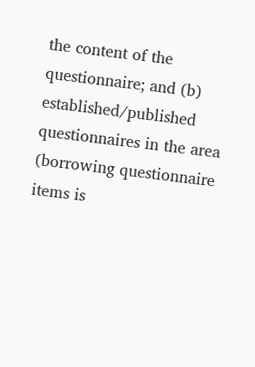the content of the questionnaire; and (b) established/published questionnaires in the area (borrowing questionnaire items is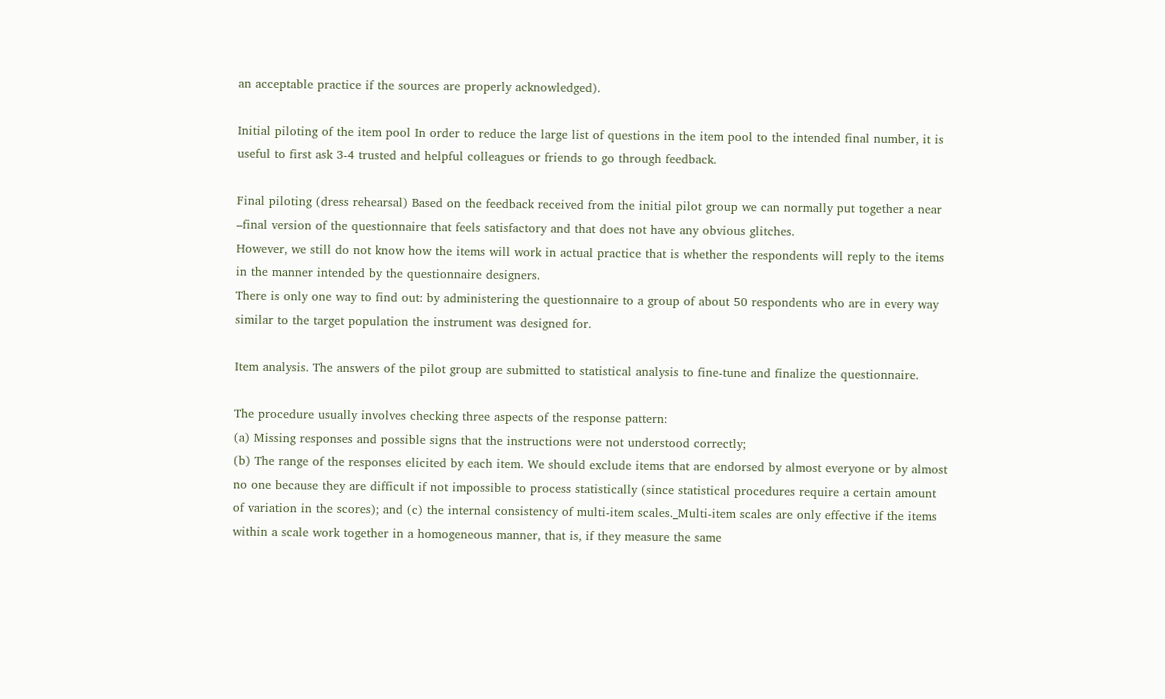an acceptable practice if the sources are properly acknowledged).

Initial piloting of the item pool In order to reduce the large list of questions in the item pool to the intended final number, it is useful to first ask 3-4 trusted and helpful colleagues or friends to go through feedback.

Final piloting (dress rehearsal) Based on the feedback received from the initial pilot group we can normally put together a near –final version of the questionnaire that feels satisfactory and that does not have any obvious glitches.
However, we still do not know how the items will work in actual practice that is whether the respondents will reply to the items in the manner intended by the questionnaire designers.
There is only one way to find out: by administering the questionnaire to a group of about 50 respondents who are in every way similar to the target population the instrument was designed for.

Item analysis. The answers of the pilot group are submitted to statistical analysis to fine-tune and finalize the questionnaire.

The procedure usually involves checking three aspects of the response pattern:
(a) Missing responses and possible signs that the instructions were not understood correctly;
(b) The range of the responses elicited by each item. We should exclude items that are endorsed by almost everyone or by almost no one because they are difficult if not impossible to process statistically (since statistical procedures require a certain amount of variation in the scores); and (c) the internal consistency of multi-item scales._Multi-item scales are only effective if the items within a scale work together in a homogeneous manner, that is, if they measure the same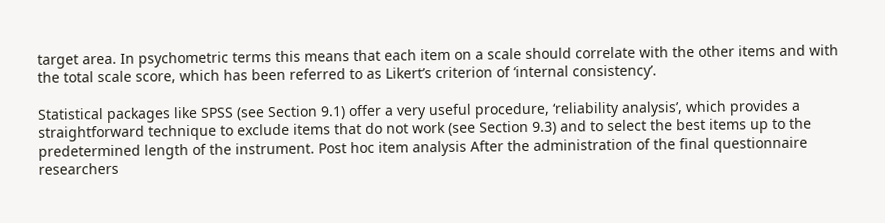target area. In psychometric terms this means that each item on a scale should correlate with the other items and with the total scale score, which has been referred to as Likert’s criterion of ‘internal consistency’.

Statistical packages like SPSS (see Section 9.1) offer a very useful procedure, ‘reliability analysis’, which provides a straightforward technique to exclude items that do not work (see Section 9.3) and to select the best items up to the predetermined length of the instrument. Post hoc item analysis After the administration of the final questionnaire researchers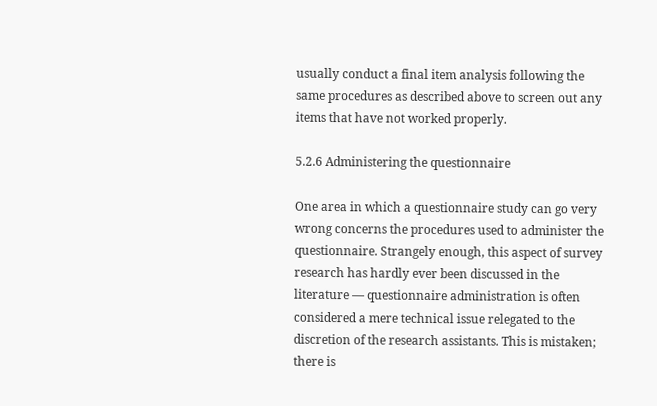usually conduct a final item analysis following the same procedures as described above to screen out any items that have not worked properly.

5.2.6 Administering the questionnaire

One area in which a questionnaire study can go very wrong concerns the procedures used to administer the questionnaire. Strangely enough, this aspect of survey research has hardly ever been discussed in the literature — questionnaire administration is often considered a mere technical issue relegated to the discretion of the research assistants. This is mistaken; there is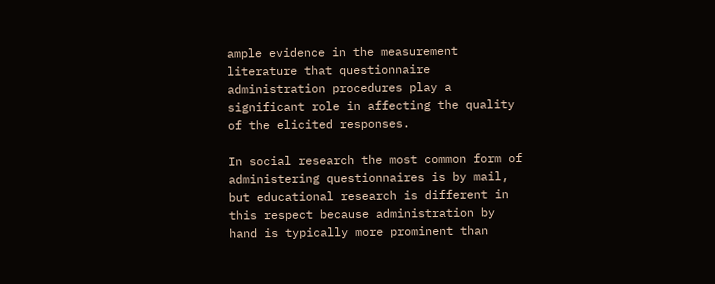ample evidence in the measurement literature that questionnaire administration procedures play a significant role in affecting the quality of the elicited responses.

In social research the most common form of administering questionnaires is by mail, but educational research is different in this respect because administration by hand is typically more prominent than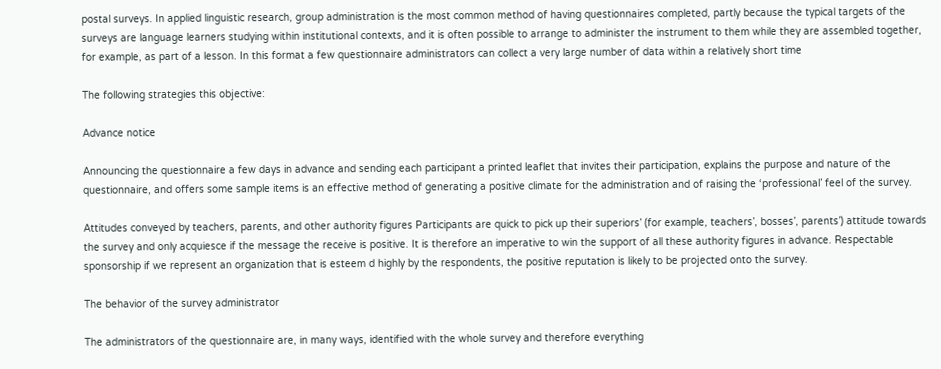postal surveys. In applied linguistic research, group administration is the most common method of having questionnaires completed, partly because the typical targets of the surveys are language learners studying within institutional contexts, and it is often possible to arrange to administer the instrument to them while they are assembled together, for example, as part of a lesson. In this format a few questionnaire administrators can collect a very large number of data within a relatively short time

The following strategies this objective:

Advance notice

Announcing the questionnaire a few days in advance and sending each participant a printed leaflet that invites their participation, explains the purpose and nature of the questionnaire, and offers some sample items is an effective method of generating a positive climate for the administration and of raising the ‘professional’ feel of the survey.

Attitudes conveyed by teachers, parents, and other authority figures Participants are quick to pick up their superiors’ (for example, teachers’, bosses’, parents’) attitude towards the survey and only acquiesce if the message the receive is positive. It is therefore an imperative to win the support of all these authority figures in advance. Respectable sponsorship if we represent an organization that is esteem d highly by the respondents, the positive reputation is likely to be projected onto the survey.

The behavior of the survey administrator

The administrators of the questionnaire are, in many ways, identified with the whole survey and therefore everything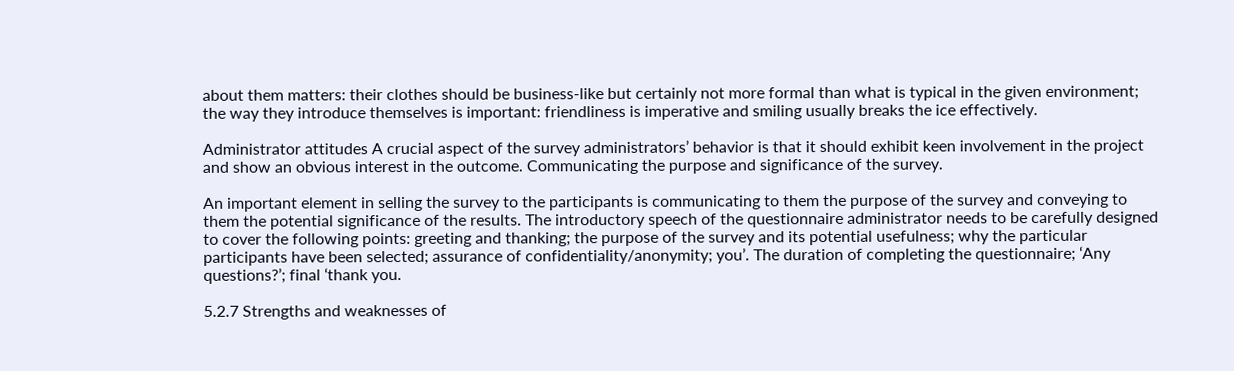about them matters: their clothes should be business-like but certainly not more formal than what is typical in the given environment; the way they introduce themselves is important: friendliness is imperative and smiling usually breaks the ice effectively.

Administrator attitudes A crucial aspect of the survey administrators’ behavior is that it should exhibit keen involvement in the project and show an obvious interest in the outcome. Communicating the purpose and significance of the survey.

An important element in selling the survey to the participants is communicating to them the purpose of the survey and conveying to them the potential significance of the results. The introductory speech of the questionnaire administrator needs to be carefully designed to cover the following points: greeting and thanking; the purpose of the survey and its potential usefulness; why the particular participants have been selected; assurance of confidentiality/anonymity; you’. The duration of completing the questionnaire; ‘Any questions?’; final ‘thank you.

5.2.7 Strengths and weaknesses of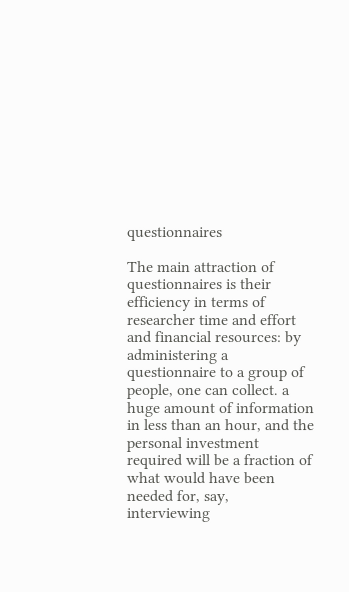questionnaires

The main attraction of questionnaires is their efficiency in terms of researcher time and effort and financial resources: by administering a questionnaire to a group of people, one can collect. a huge amount of information in less than an hour, and the personal investment required will be a fraction of what would have been needed for, say, interviewing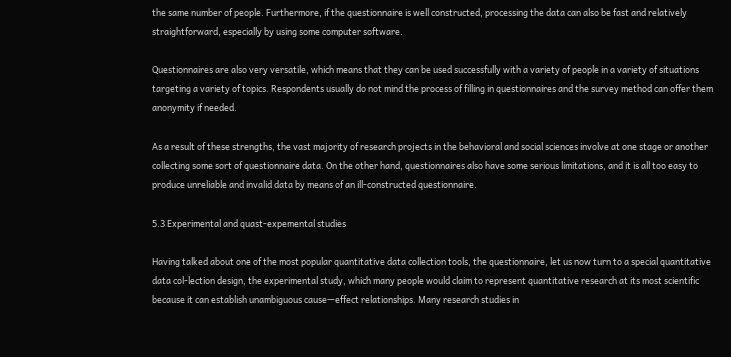the same number of people. Furthermore, if the questionnaire is well constructed, processing the data can also be fast and relatively straightforward, especially by using some computer software.

Questionnaires are also very versatile, which means that they can be used successfully with a variety of people in a variety of situations targeting a variety of topics. Respondents usually do not mind the process of filling in questionnaires and the survey method can offer them anonymity if needed.

As a result of these strengths, the vast majority of research projects in the behavioral and social sciences involve at one stage or another collecting some sort of questionnaire data. On the other hand, questionnaires also have some serious limitations, and it is all too easy to produce unreliable and invalid data by means of an ill-constructed questionnaire.

5.3 Experimental and quast-expemental studies

Having talked about one of the most popular quantitative data collection tools, the questionnaire, let us now turn to a special quantitative data col-lection design, the experimental study, which many people would claim to represent quantitative research at its most scientific because it can establish unambiguous cause—effect relationships. Many research studies in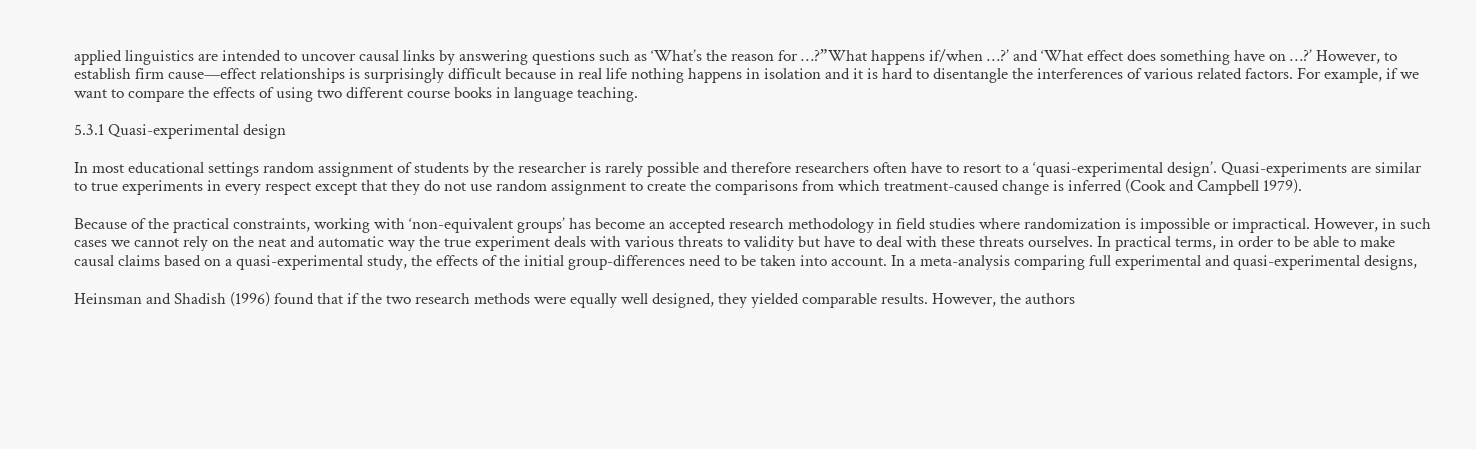applied linguistics are intended to uncover causal links by answering questions such as ‘What’s the reason for …?”What happens if/when …?’ and ‘What effect does something have on …?’ However, to establish firm cause—effect relationships is surprisingly difficult because in real life nothing happens in isolation and it is hard to disentangle the interferences of various related factors. For example, if we want to compare the effects of using two different course books in language teaching.

5.3.1 Quasi-experimental design

In most educational settings random assignment of students by the researcher is rarely possible and therefore researchers often have to resort to a ‘quasi-experimental design’. Quasi-experiments are similar to true experiments in every respect except that they do not use random assignment to create the comparisons from which treatment-caused change is inferred (Cook and Campbell 1979).

Because of the practical constraints, working with ‘non-equivalent groups’ has become an accepted research methodology in field studies where randomization is impossible or impractical. However, in such cases we cannot rely on the neat and automatic way the true experiment deals with various threats to validity but have to deal with these threats ourselves. In practical terms, in order to be able to make causal claims based on a quasi-experimental study, the effects of the initial group-differences need to be taken into account. In a meta-analysis comparing full experimental and quasi-experimental designs,

Heinsman and Shadish (1996) found that if the two research methods were equally well designed, they yielded comparable results. However, the authors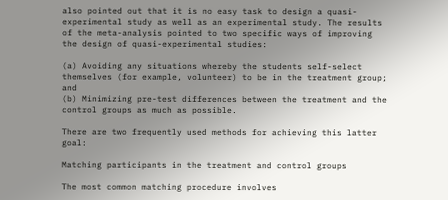also pointed out that it is no easy task to design a quasi-experimental study as well as an experimental study. The results of the meta-analysis pointed to two specific ways of improving the design of quasi-experimental studies:

(a) Avoiding any situations whereby the students self-select themselves (for example, volunteer) to be in the treatment group; and
(b) Minimizing pre-test differences between the treatment and the control groups as much as possible.

There are two frequently used methods for achieving this latter goal:

Matching participants in the treatment and control groups

The most common matching procedure involves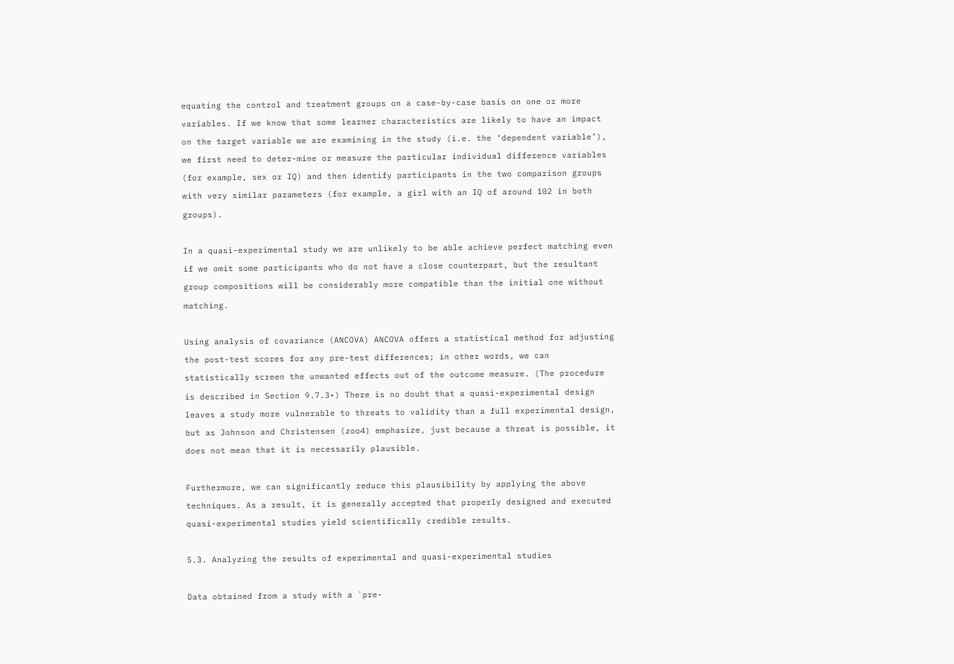equating the control and treatment groups on a case-by-case basis on one or more variables. If we know that some learner characteristics are likely to have an impact on the target variable we are examining in the study (i.e. the ‘dependent variable’), we first need to deter-mine or measure the particular individual difference variables (for example, sex or IQ) and then identify participants in the two comparison groups with very similar parameters (for example, a girl with an IQ of around 102 in both groups).

In a quasi-experimental study we are unlikely to be able achieve perfect matching even if we omit some participants who do not have a close counterpart, but the resultant group compositions will be considerably more compatible than the initial one without matching.

Using analysis of covariance (ANCOVA) ANCOVA offers a statistical method for adjusting the post-test scores for any pre-test differences; in other words, we can statistically screen the unwanted effects out of the outcome measure. (The procedure is described in Section 9.7.3•) There is no doubt that a quasi-experimental design leaves a study more vulnerable to threats to validity than a full experimental design, but as Johnson and Christensen (zoo4) emphasize, just because a threat is possible, it does not mean that it is necessarily plausible.

Furthermore, we can significantly reduce this plausibility by applying the above techniques. As a result, it is generally accepted that properly designed and executed quasi-experimental studies yield scientifically credible results.

5.3. Analyzing the results of experimental and quasi-experimental studies

Data obtained from a study with a `pre-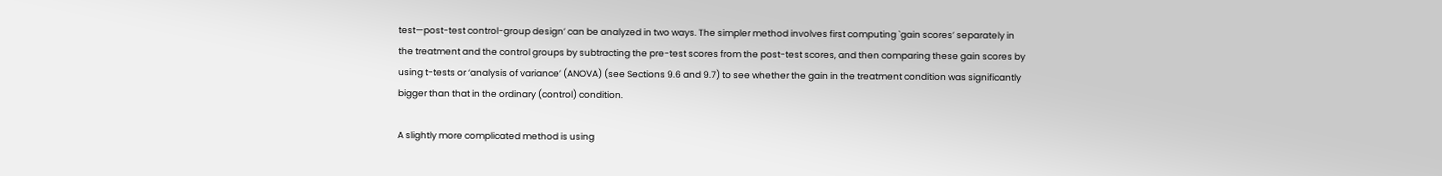test—post-test control-group design’ can be analyzed in two ways. The simpler method involves first computing `gain scores’ separately in the treatment and the control groups by subtracting the pre-test scores from the post-test scores, and then comparing these gain scores by using t-tests or ‘analysis of variance’ (ANOVA) (see Sections 9.6 and 9.7) to see whether the gain in the treatment condition was significantly bigger than that in the ordinary (control) condition.

A slightly more complicated method is using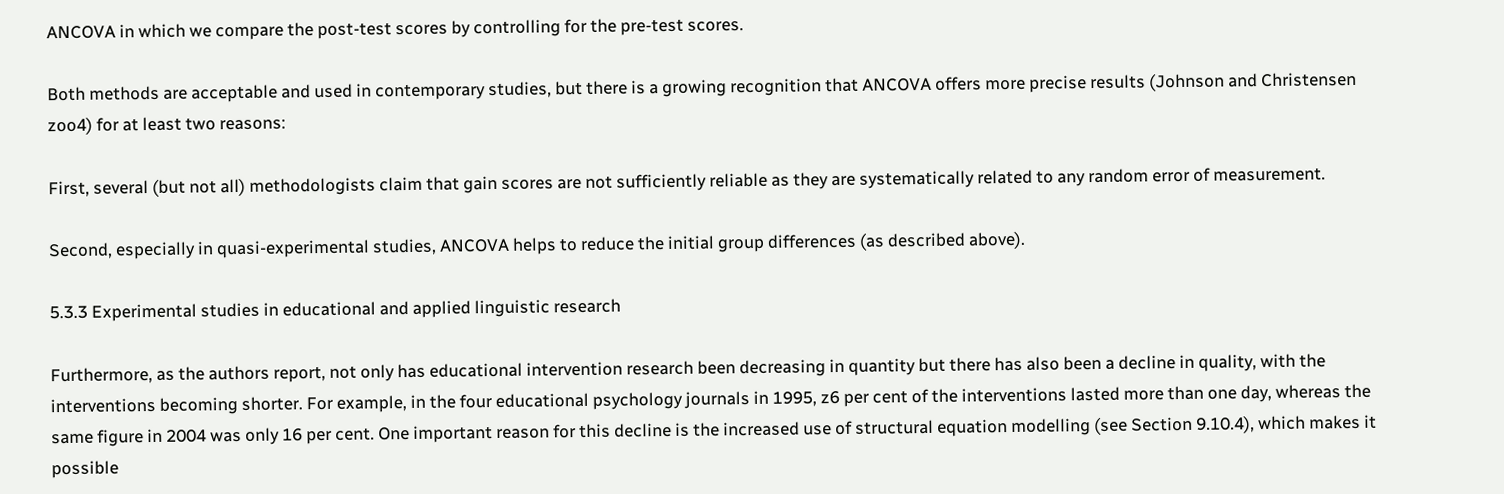ANCOVA in which we compare the post-test scores by controlling for the pre-test scores.

Both methods are acceptable and used in contemporary studies, but there is a growing recognition that ANCOVA offers more precise results (Johnson and Christensen zoo4) for at least two reasons:

First, several (but not all) methodologists claim that gain scores are not sufficiently reliable as they are systematically related to any random error of measurement.

Second, especially in quasi-experimental studies, ANCOVA helps to reduce the initial group differences (as described above).

5.3.3 Experimental studies in educational and applied linguistic research

Furthermore, as the authors report, not only has educational intervention research been decreasing in quantity but there has also been a decline in quality, with the interventions becoming shorter. For example, in the four educational psychology journals in 1995, z6 per cent of the interventions lasted more than one day, whereas the same figure in 2004 was only 16 per cent. One important reason for this decline is the increased use of structural equation modelling (see Section 9.10.4), which makes it possible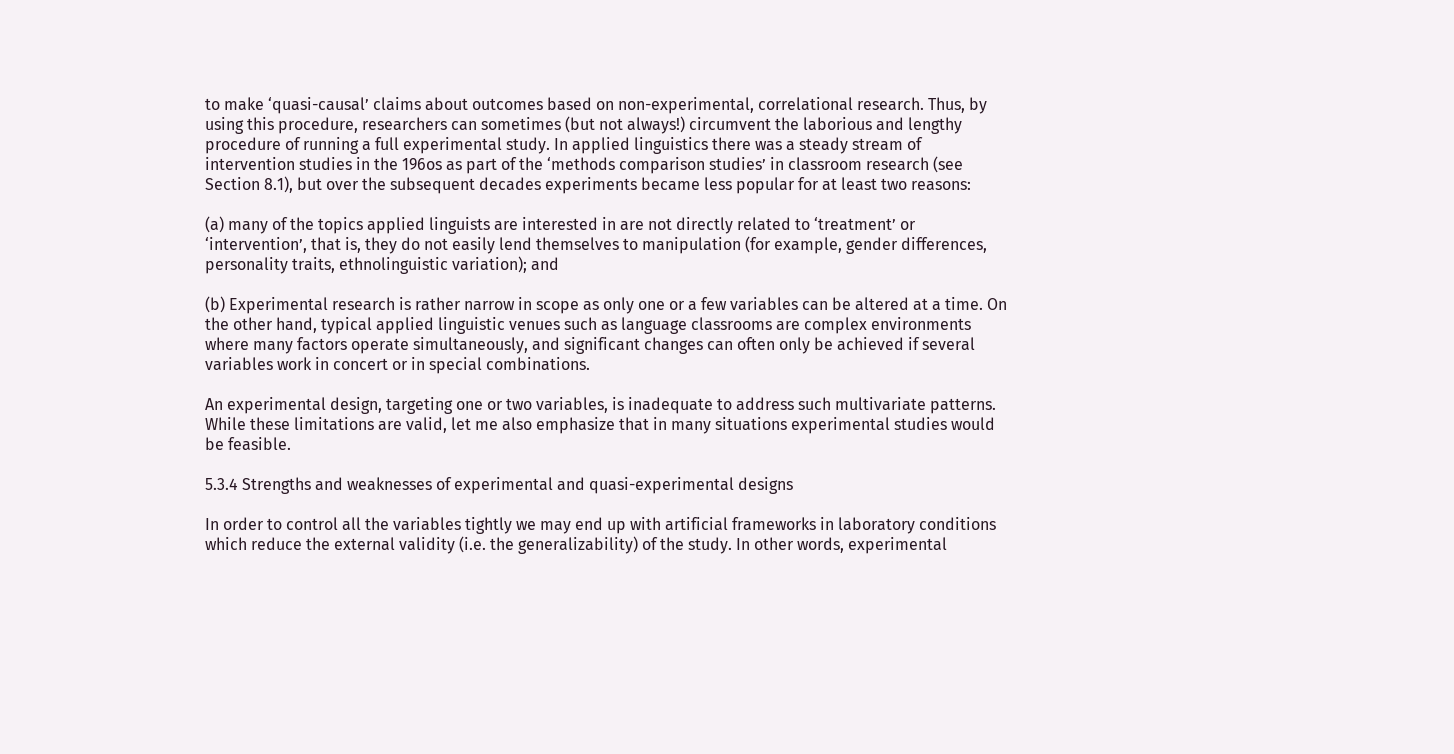to make ‘quasi-causal’ claims about outcomes based on non-experimental, correlational research. Thus, by using this procedure, researchers can sometimes (but not always!) circumvent the laborious and lengthy procedure of running a full experimental study. In applied linguistics there was a steady stream of intervention studies in the 196os as part of the ‘methods comparison studies’ in classroom research (see Section 8.1), but over the subsequent decades experiments became less popular for at least two reasons:

(a) many of the topics applied linguists are interested in are not directly related to ‘treatment’ or ‘intervention’, that is, they do not easily lend themselves to manipulation (for example, gender differences, personality traits, ethnolinguistic variation); and

(b) Experimental research is rather narrow in scope as only one or a few variables can be altered at a time. On the other hand, typical applied linguistic venues such as language classrooms are complex environments where many factors operate simultaneously, and significant changes can often only be achieved if several variables work in concert or in special combinations.

An experimental design, targeting one or two variables, is inadequate to address such multivariate patterns. While these limitations are valid, let me also emphasize that in many situations experimental studies would be feasible.

5.3.4 Strengths and weaknesses of experimental and quasi-experimental designs

In order to control all the variables tightly we may end up with artificial frameworks in laboratory conditions which reduce the external validity (i.e. the generalizability) of the study. In other words, experimental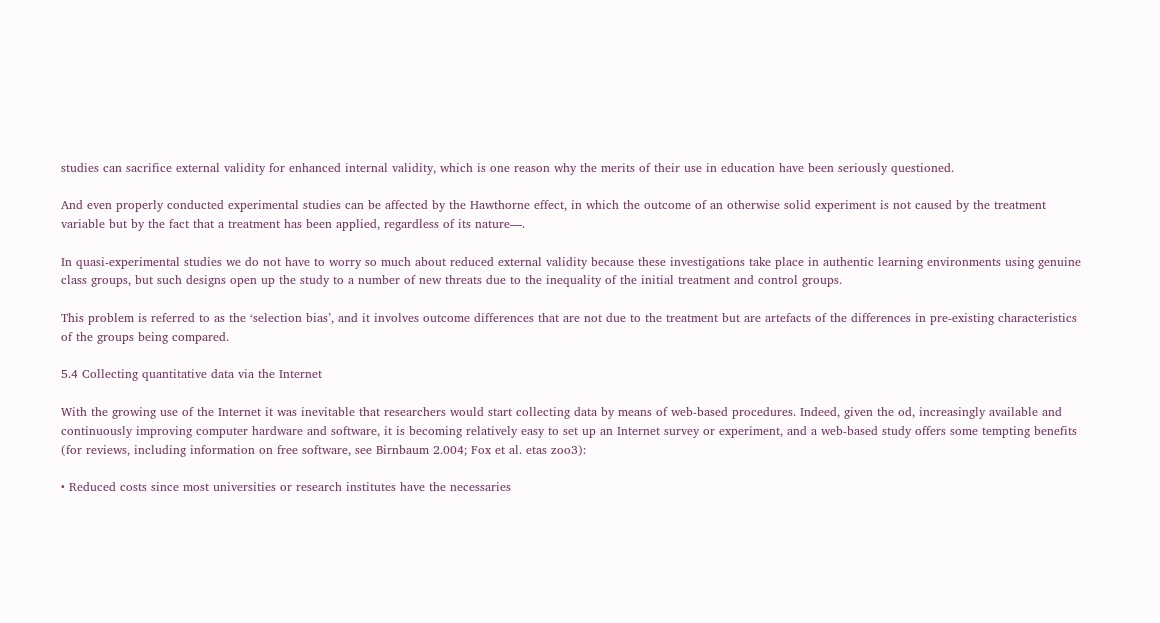studies can sacrifice external validity for enhanced internal validity, which is one reason why the merits of their use in education have been seriously questioned.

And even properly conducted experimental studies can be affected by the Hawthorne effect, in which the outcome of an otherwise solid experiment is not caused by the treatment variable but by the fact that a treatment has been applied, regardless of its nature—.

In quasi-experimental studies we do not have to worry so much about reduced external validity because these investigations take place in authentic learning environments using genuine class groups, but such designs open up the study to a number of new threats due to the inequality of the initial treatment and control groups.

This problem is referred to as the ‘selection bias’, and it involves outcome differences that are not due to the treatment but are artefacts of the differences in pre-existing characteristics of the groups being compared.

5.4 Collecting quantitative data via the Internet

With the growing use of the Internet it was inevitable that researchers would start collecting data by means of web-based procedures. Indeed, given the od, increasingly available and continuously improving computer hardware and software, it is becoming relatively easy to set up an Internet survey or experiment, and a web-based study offers some tempting benefits (for reviews, including information on free software, see Birnbaum 2.004; Fox et al. etas zoo3):

• Reduced costs since most universities or research institutes have the necessaries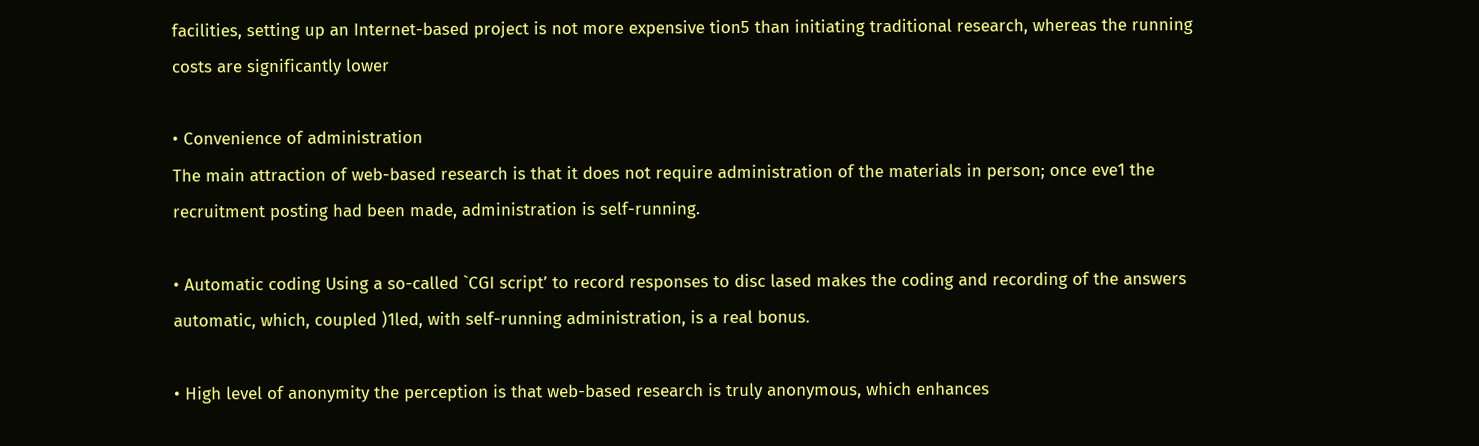facilities, setting up an Internet-based project is not more expensive tion5 than initiating traditional research, whereas the running costs are significantly lower

• Convenience of administration
The main attraction of web-based research is that it does not require administration of the materials in person; once eve1 the recruitment posting had been made, administration is self-running.

• Automatic coding Using a so-called `CGI script’ to record responses to disc lased makes the coding and recording of the answers automatic, which, coupled )1led, with self-running administration, is a real bonus.

• High level of anonymity the perception is that web-based research is truly anonymous, which enhances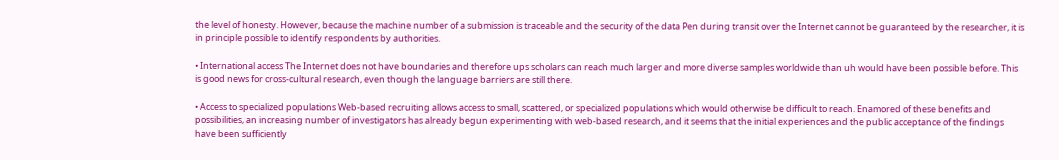the level of honesty. However, because the machine number of a submission is traceable and the security of the data Pen during transit over the Internet cannot be guaranteed by the researcher, it is in principle possible to identify respondents by authorities.

• International access The Internet does not have boundaries and therefore ups scholars can reach much larger and more diverse samples worldwide than uh would have been possible before. This is good news for cross-cultural research, even though the language barriers are still there.

• Access to specialized populations Web-based recruiting allows access to small, scattered, or specialized populations which would otherwise be difficult to reach. Enamored of these benefits and possibilities, an increasing number of investigators has already begun experimenting with web-based research, and it seems that the initial experiences and the public acceptance of the findings have been sufficiently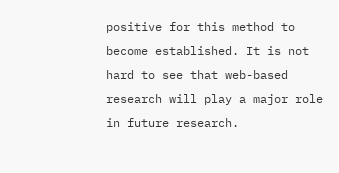positive for this method to become established. It is not hard to see that web-based research will play a major role in future research.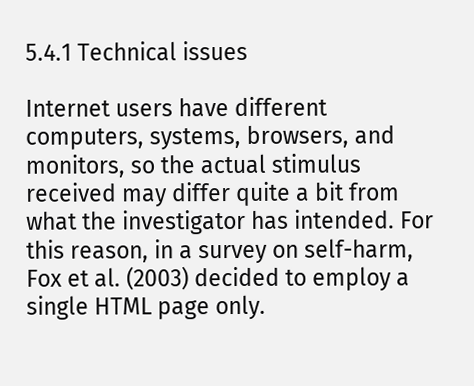5.4.1 Technical issues

Internet users have different computers, systems, browsers, and monitors, so the actual stimulus received may differ quite a bit from what the investigator has intended. For this reason, in a survey on self-harm, Fox et al. (2003) decided to employ a single HTML page only.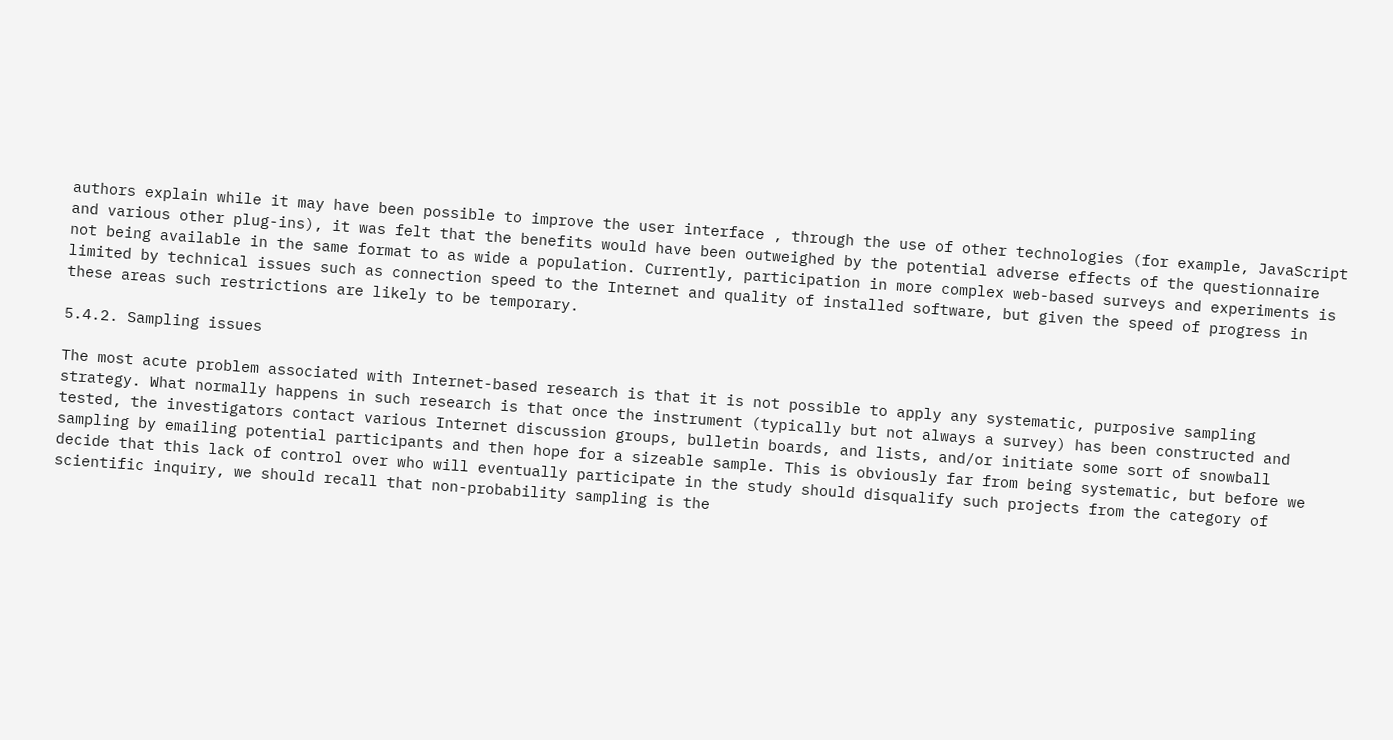authors explain while it may have been possible to improve the user interface , through the use of other technologies (for example, JavaScript and various other plug-ins), it was felt that the benefits would have been outweighed by the potential adverse effects of the questionnaire not being available in the same format to as wide a population. Currently, participation in more complex web-based surveys and experiments is limited by technical issues such as connection speed to the Internet and quality of installed software, but given the speed of progress in these areas such restrictions are likely to be temporary.

5.4.2. Sampling issues

The most acute problem associated with Internet-based research is that it is not possible to apply any systematic, purposive sampling strategy. What normally happens in such research is that once the instrument (typically but not always a survey) has been constructed and tested, the investigators contact various Internet discussion groups, bulletin boards, and lists, and/or initiate some sort of snowball sampling by emailing potential participants and then hope for a sizeable sample. This is obviously far from being systematic, but before we decide that this lack of control over who will eventually participate in the study should disqualify such projects from the category of scientific inquiry, we should recall that non-probability sampling is the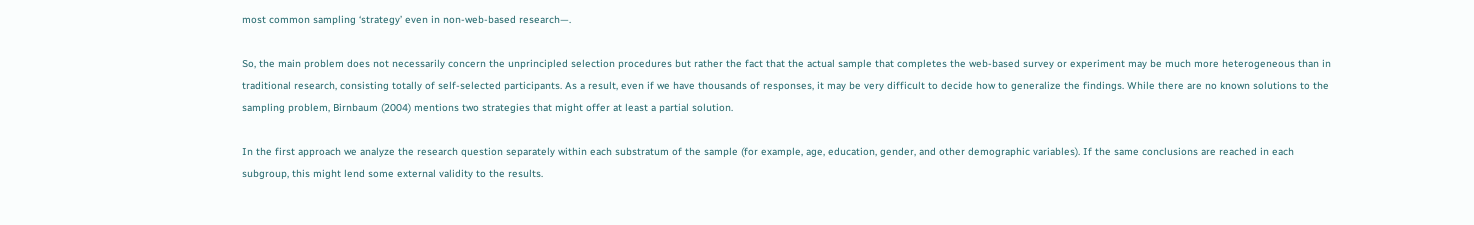most common sampling ‘strategy’ even in non-web-based research—.

So, the main problem does not necessarily concern the unprincipled selection procedures but rather the fact that the actual sample that completes the web-based survey or experiment may be much more heterogeneous than in traditional research, consisting totally of self-selected participants. As a result, even if we have thousands of responses, it may be very difficult to decide how to generalize the findings. While there are no known solutions to the sampling problem, Birnbaum (2004) mentions two strategies that might offer at least a partial solution.

In the first approach we analyze the research question separately within each substratum of the sample (for example, age, education, gender, and other demographic variables). If the same conclusions are reached in each subgroup, this might lend some external validity to the results.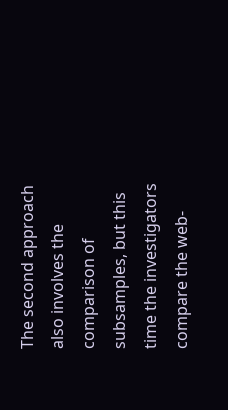The second approach also involves the comparison of subsamples, but this time the investigators compare the web-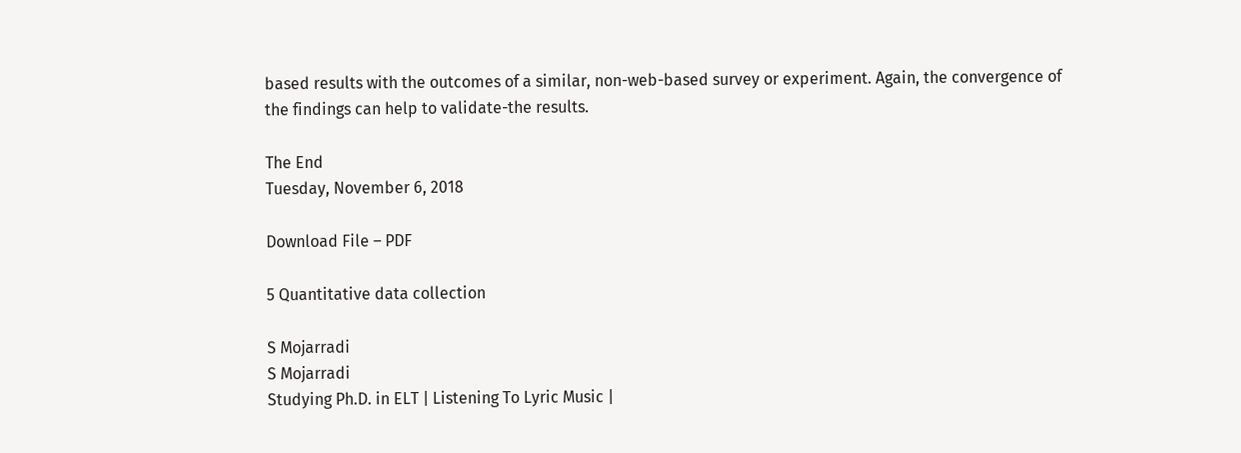based results with the outcomes of a similar, non-web-based survey or experiment. Again, the convergence of the findings can help to validate-the results.

The End
Tuesday, November 6, 2018

Download File – PDF

5 Quantitative data collection

S Mojarradi
S Mojarradi
Studying Ph.D. in ELT | Listening To Lyric Music |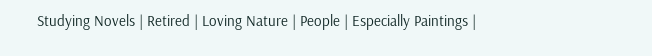Studying Novels | Retired | Loving Nature | People | Especially Paintings |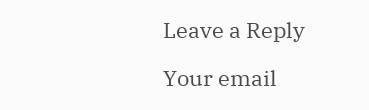Leave a Reply

Your email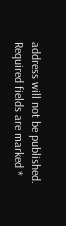address will not be published. Required fields are marked *